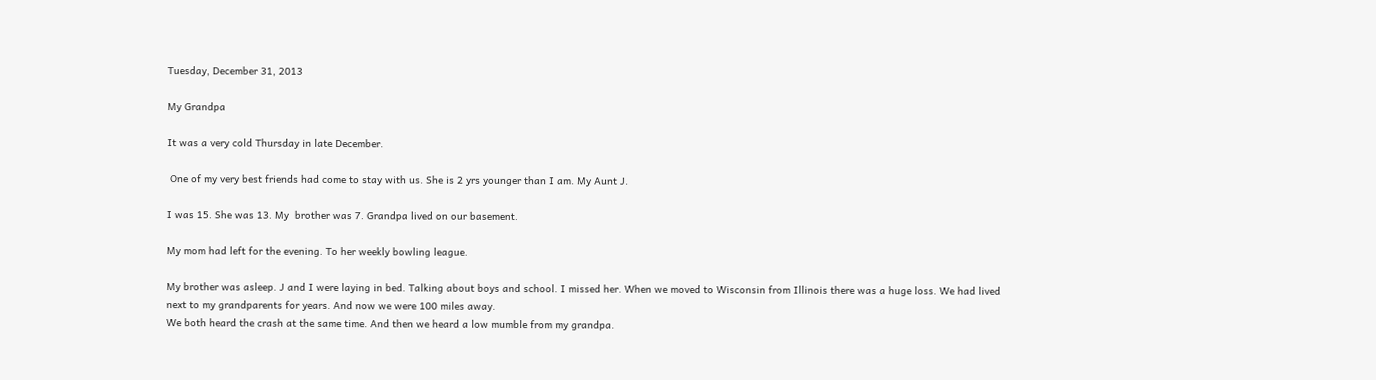Tuesday, December 31, 2013

My Grandpa

It was a very cold Thursday in late December.

 One of my very best friends had come to stay with us. She is 2 yrs younger than I am. My Aunt J.

I was 15. She was 13. My  brother was 7. Grandpa lived on our basement.

My mom had left for the evening. To her weekly bowling league.

My brother was asleep. J and I were laying in bed. Talking about boys and school. I missed her. When we moved to Wisconsin from Illinois there was a huge loss. We had lived next to my grandparents for years. And now we were 100 miles away.
We both heard the crash at the same time. And then we heard a low mumble from my grandpa.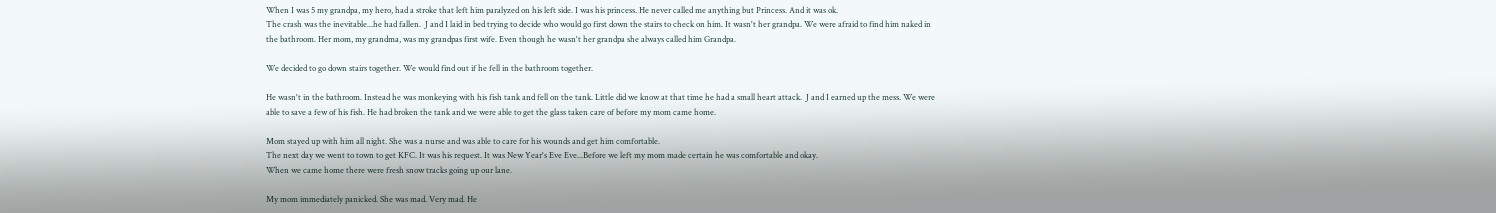When I was 5 my grandpa, my hero, had a stroke that left him paralyzed on his left side. I was his princess. He never called me anything but Princess. And it was ok.
The crash was the inevitable...he had fallen.  J and I laid in bed trying to decide who would go first down the stairs to check on him. It wasn't her grandpa. We were afraid to find him naked in the bathroom. Her mom, my grandma, was my grandpas first wife. Even though he wasn't her grandpa she always called him Grandpa.

We decided to go down stairs together. We would find out if he fell in the bathroom together.

He wasn't in the bathroom. Instead he was monkeying with his fish tank and fell on the tank. Little did we know at that time he had a small heart attack.  J and I earned up the mess. We were able to save a few of his fish. He had broken the tank and we were able to get the glass taken care of before my mom came home.

Mom stayed up with him all night. She was a nurse and was able to care for his wounds and get him comfortable.
The next day we went to town to get KFC. It was his request. It was New Year's Eve Eve...Before we left my mom made certain he was comfortable and okay.
When we came home there were fresh snow tracks going up our lane.

My mom immediately panicked. She was mad. Very mad. He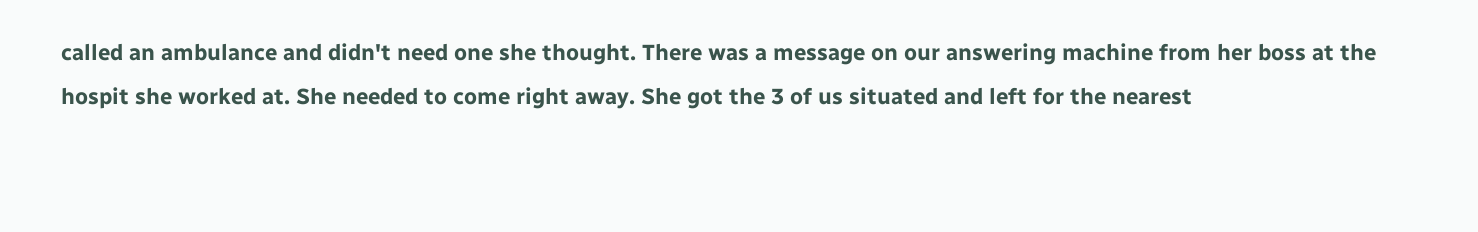called an ambulance and didn't need one she thought. There was a message on our answering machine from her boss at the hospit she worked at. She needed to come right away. She got the 3 of us situated and left for the nearest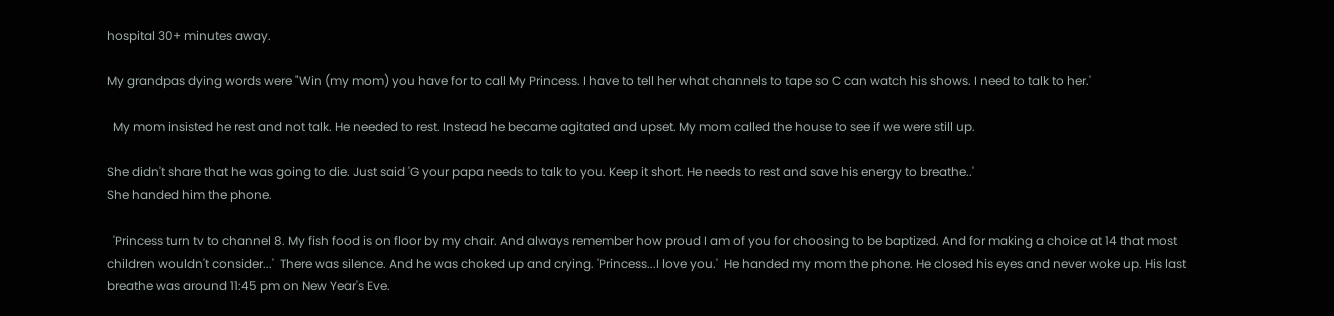hospital 30+ minutes away.

My grandpas dying words were "Win (my mom) you have for to call My Princess. I have to tell her what channels to tape so C can watch his shows. I need to talk to her.'

  My mom insisted he rest and not talk. He needed to rest. Instead he became agitated and upset. My mom called the house to see if we were still up.

She didn't share that he was going to die. Just said 'G your papa needs to talk to you. Keep it short. He needs to rest and save his energy to breathe..'
She handed him the phone.

  'Princess turn tv to channel 8. My fish food is on floor by my chair. And always remember how proud I am of you for choosing to be baptized. And for making a choice at 14 that most children wouldn't consider...'  There was silence. And he was choked up and crying. 'Princess...I love you.'  He handed my mom the phone. He closed his eyes and never woke up. His last breathe was around 11:45 pm on New Year's Eve.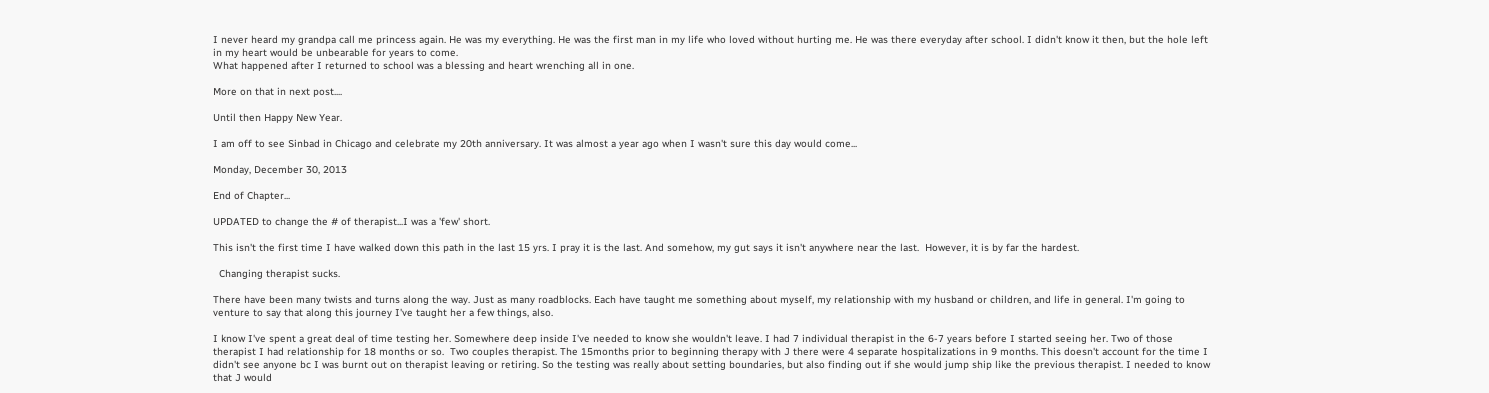I never heard my grandpa call me princess again. He was my everything. He was the first man in my life who loved without hurting me. He was there everyday after school. I didn't know it then, but the hole left in my heart would be unbearable for years to come.
What happened after I returned to school was a blessing and heart wrenching all in one.

More on that in next post....

Until then Happy New Year.

I am off to see Sinbad in Chicago and celebrate my 20th anniversary. It was almost a year ago when I wasn't sure this day would come...

Monday, December 30, 2013

End of Chapter...

UPDATED to change the # of therapist...I was a 'few' short.

This isn't the first time I have walked down this path in the last 15 yrs. I pray it is the last. And somehow, my gut says it isn't anywhere near the last.  However, it is by far the hardest.

  Changing therapist sucks.

There have been many twists and turns along the way. Just as many roadblocks. Each have taught me something about myself, my relationship with my husband or children, and life in general. I'm going to venture to say that along this journey I've taught her a few things, also.

I know I've spent a great deal of time testing her. Somewhere deep inside I've needed to know she wouldn't leave. I had 7 individual therapist in the 6-7 years before I started seeing her. Two of those therapist I had relationship for 18 months or so.  Two couples therapist. The 15months prior to beginning therapy with J there were 4 separate hospitalizations in 9 months. This doesn't account for the time I didn't see anyone bc I was burnt out on therapist leaving or retiring. So the testing was really about setting boundaries, but also finding out if she would jump ship like the previous therapist. I needed to know that J would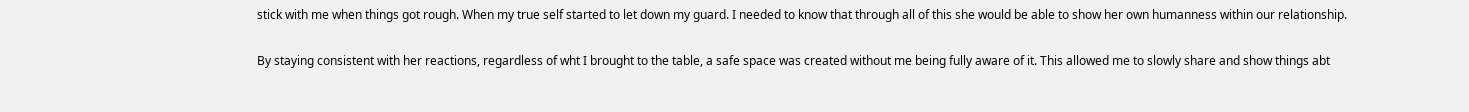stick with me when things got rough. When my true self started to let down my guard. I needed to know that through all of this she would be able to show her own humanness within our relationship.

By staying consistent with her reactions, regardless of wht I brought to the table, a safe space was created without me being fully aware of it. This allowed me to slowly share and show things abt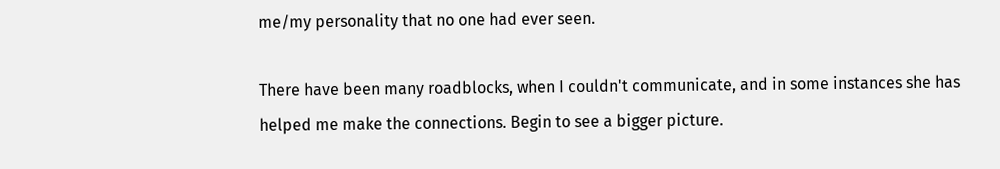me/my personality that no one had ever seen.

There have been many roadblocks, when I couldn't communicate, and in some instances she has helped me make the connections. Begin to see a bigger picture.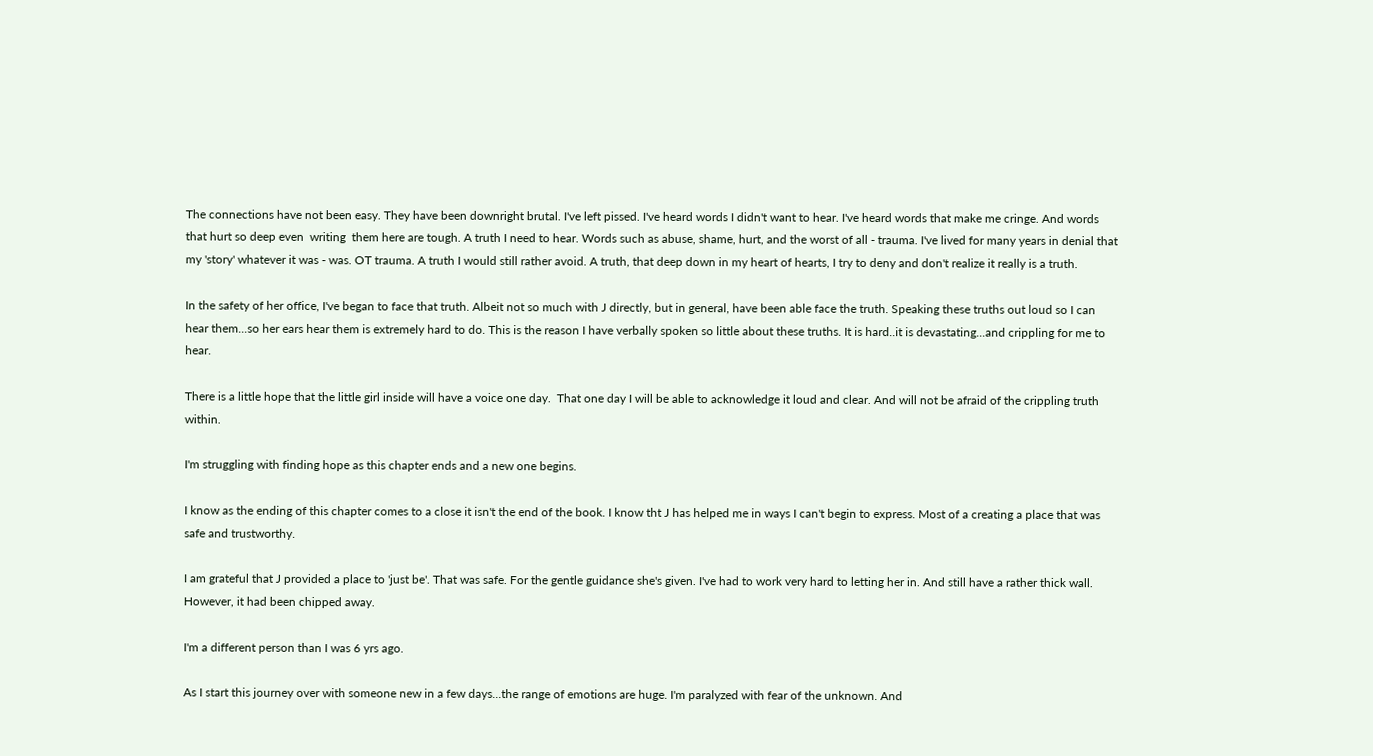The connections have not been easy. They have been downright brutal. I've left pissed. I've heard words I didn't want to hear. I've heard words that make me cringe. And words that hurt so deep even  writing  them here are tough. A truth I need to hear. Words such as abuse, shame, hurt, and the worst of all - trauma. I've lived for many years in denial that my 'story' whatever it was - was. OT trauma. A truth I would still rather avoid. A truth, that deep down in my heart of hearts, I try to deny and don't realize it really is a truth.

In the safety of her office, I've began to face that truth. Albeit not so much with J directly, but in general, have been able face the truth. Speaking these truths out loud so I can hear them...so her ears hear them is extremely hard to do. This is the reason I have verbally spoken so little about these truths. It is hard..it is devastating...and crippling for me to hear.

There is a little hope that the little girl inside will have a voice one day.  That one day I will be able to acknowledge it loud and clear. And will not be afraid of the crippling truth within.

I'm struggling with finding hope as this chapter ends and a new one begins.

I know as the ending of this chapter comes to a close it isn't the end of the book. I know tht J has helped me in ways I can't begin to express. Most of a creating a place that was safe and trustworthy.

I am grateful that J provided a place to 'just be'. That was safe. For the gentle guidance she's given. I've had to work very hard to letting her in. And still have a rather thick wall. However, it had been chipped away.

I'm a different person than I was 6 yrs ago.

As I start this journey over with someone new in a few days...the range of emotions are huge. I'm paralyzed with fear of the unknown. And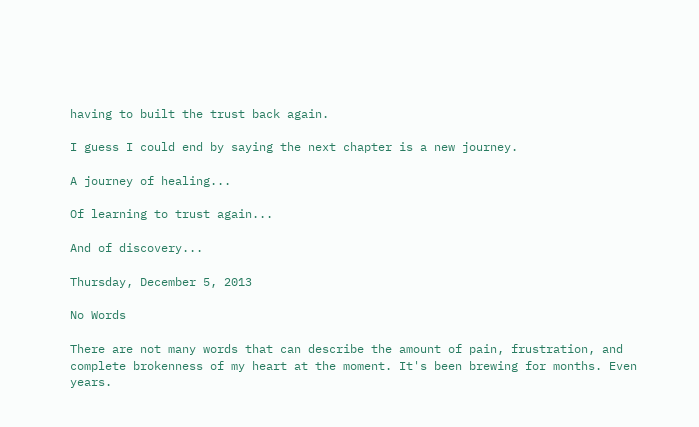having to built the trust back again.

I guess I could end by saying the next chapter is a new journey.

A journey of healing...

Of learning to trust again...

And of discovery...

Thursday, December 5, 2013

No Words

There are not many words that can describe the amount of pain, frustration, and complete brokenness of my heart at the moment. It's been brewing for months. Even years.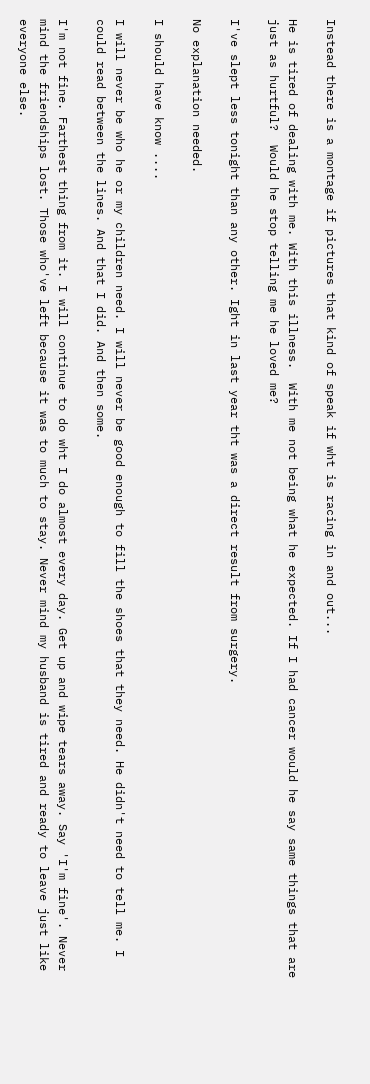Instead there is a montage if pictures that kind of speak if wht is racing in and out...

He is tired of dealing with me. With this illness.  With me not being what he expected. If I had cancer would he say same things that are just as hurtful?  Would he stop telling me he loved me?

I've slept less tonight than any other. Ight in last year tht was a direct result from surgery.

No explanation needed.

I should have know ....

I will never be who he or my children need. I will never be good enough to fill the shoes that they need. He didn't need to tell me. I could read between the lines. And that I did. And then some.

I'm not fine. Farthest thing from it. I will continue to do wht I do almost every day. Get up and wipe tears away. Say 'I'm fine'. Never mind the friendships lost. Those who've left because it was to much to stay. Never mind my husband is tired and ready to leave just like everyone else.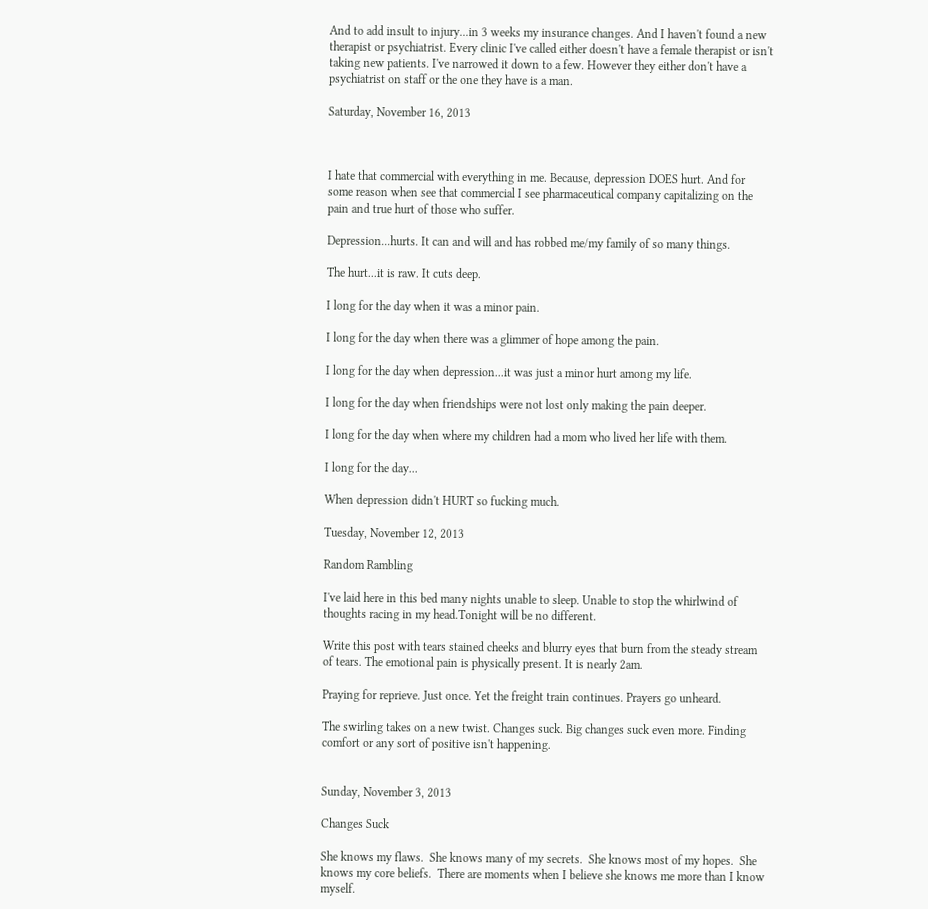And to add insult to injury...in 3 weeks my insurance changes. And I haven't found a new therapist or psychiatrist. Every clinic I've called either doesn't have a female therapist or isn't taking new patients. I've narrowed it down to a few. However they either don't have a psychiatrist on staff or the one they have is a man.

Saturday, November 16, 2013



I hate that commercial with everything in me. Because, depression DOES hurt. And for some reason when see that commercial I see pharmaceutical company capitalizing on the pain and true hurt of those who suffer.

Depression...hurts. It can and will and has robbed me/my family of so many things.

The hurt...it is raw. It cuts deep.

I long for the day when it was a minor pain.

I long for the day when there was a glimmer of hope among the pain.

I long for the day when depression...it was just a minor hurt among my life.

I long for the day when friendships were not lost only making the pain deeper.

I long for the day when where my children had a mom who lived her life with them.

I long for the day...

When depression didn't HURT so fucking much.

Tuesday, November 12, 2013

Random Rambling

I've laid here in this bed many nights unable to sleep. Unable to stop the whirlwind of thoughts racing in my head.Tonight will be no different.

Write this post with tears stained cheeks and blurry eyes that burn from the steady stream of tears. The emotional pain is physically present. It is nearly 2am.

Praying for reprieve. Just once. Yet the freight train continues. Prayers go unheard.

The swirling takes on a new twist. Changes suck. Big changes suck even more. Finding comfort or any sort of positive isn't happening.


Sunday, November 3, 2013

Changes Suck

She knows my flaws.  She knows many of my secrets.  She knows most of my hopes.  She knows my core beliefs.  There are moments when I believe she knows me more than I know myself.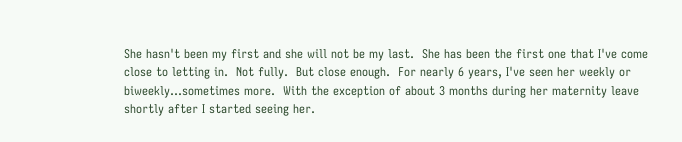She hasn't been my first and she will not be my last.  She has been the first one that I've come close to letting in.  Not fully.  But close enough.  For nearly 6 years, I've seen her weekly or biweekly...sometimes more.  With the exception of about 3 months during her maternity leave shortly after I started seeing her.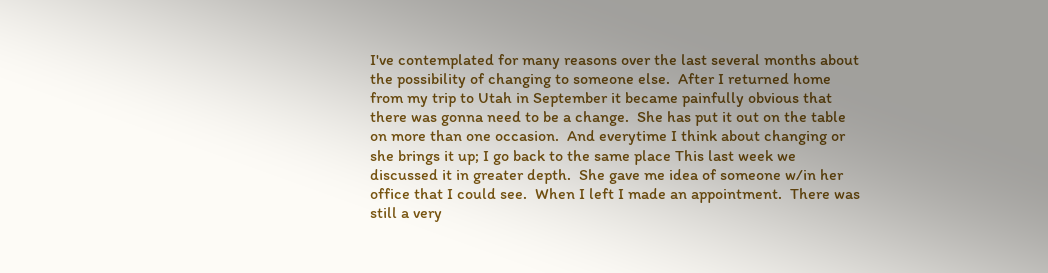I've contemplated for many reasons over the last several months about the possibility of changing to someone else.  After I returned home from my trip to Utah in September it became painfully obvious that there was gonna need to be a change.  She has put it out on the table on more than one occasion.  And everytime I think about changing or she brings it up; I go back to the same place This last week we discussed it in greater depth.  She gave me idea of someone w/in her office that I could see.  When I left I made an appointment.  There was still a very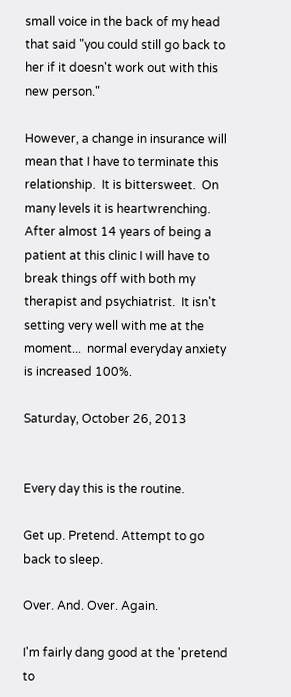small voice in the back of my head that said "you could still go back to her if it doesn't work out with this new person."

However, a change in insurance will mean that I have to terminate this relationship.  It is bittersweet.  On many levels it is heartwrenching.  After almost 14 years of being a patient at this clinic I will have to break things off with both my therapist and psychiatrist.  It isn't setting very well with me at the moment...  normal everyday anxiety is increased 100%.

Saturday, October 26, 2013


Every day this is the routine.

Get up. Pretend. Attempt to go back to sleep.

Over. And. Over. Again.

I'm fairly dang good at the 'pretend to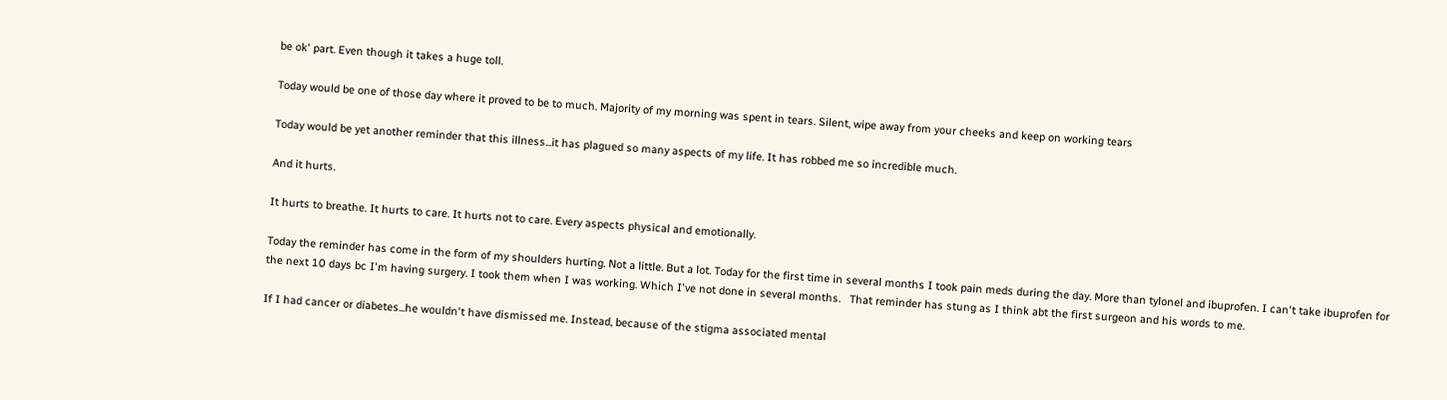be ok' part. Even though it takes a huge toll.

Today would be one of those day where it proved to be to much. Majority of my morning was spent in tears. Silent, wipe away from your cheeks and keep on working tears

Today would be yet another reminder that this illness...it has plagued so many aspects of my life. It has robbed me so incredible much.

And it hurts.

It hurts to breathe. It hurts to care. It hurts not to care. Every aspects physical and emotionally.

Today the reminder has come in the form of my shoulders hurting. Not a little. But a lot. Today for the first time in several months I took pain meds during the day. More than tylonel and ibuprofen. I can't take ibuprofen for the next 10 days bc I'm having surgery. I took them when I was working. Which I've not done in several months.   That reminder has stung as I think abt the first surgeon and his words to me.

If I had cancer or diabetes...he wouldn't have dismissed me. Instead, because of the stigma associated mental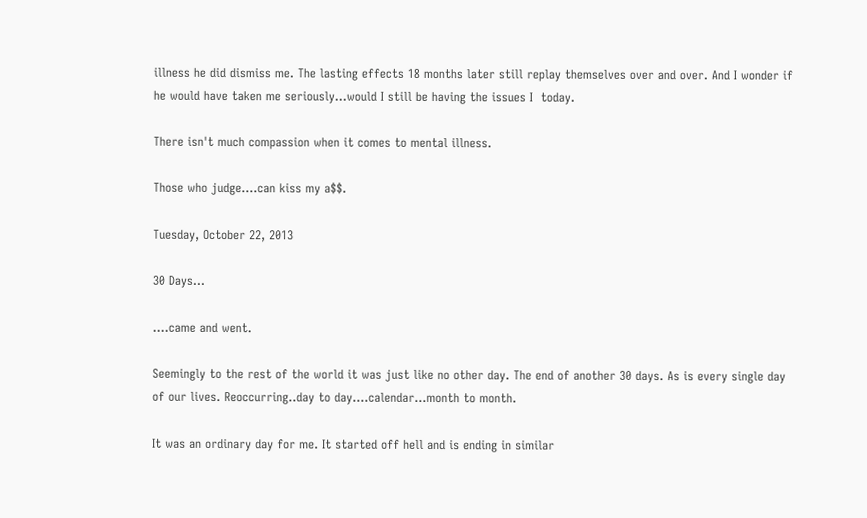illness he did dismiss me. The lasting effects 18 months later still replay themselves over and over. And I wonder if he would have taken me seriously...would I still be having the issues I  today.

There isn't much compassion when it comes to mental illness.

Those who judge....can kiss my a$$.

Tuesday, October 22, 2013

30 Days...

....came and went.

Seemingly to the rest of the world it was just like no other day. The end of another 30 days. As is every single day of our lives. Reoccurring..day to day....calendar...month to month.

It was an ordinary day for me. It started off hell and is ending in similar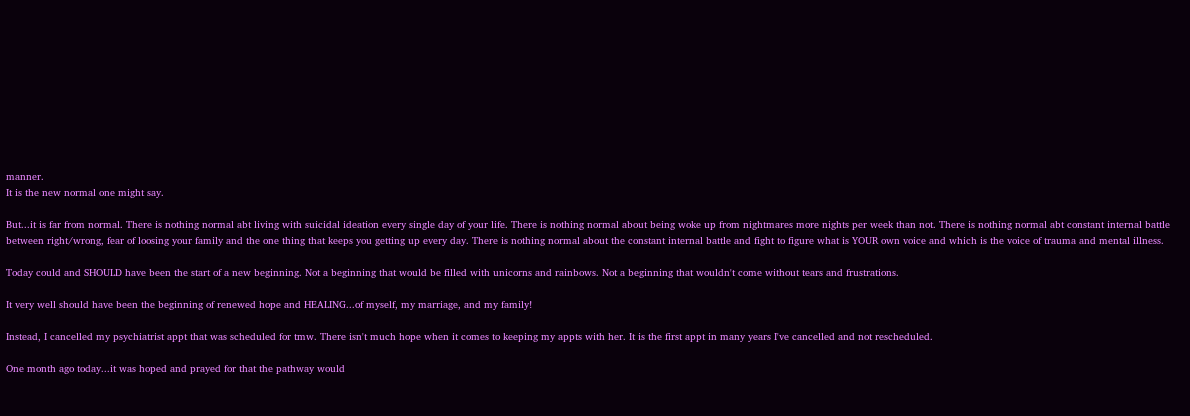manner.
It is the new normal one might say.

But...it is far from normal. There is nothing normal abt living with suicidal ideation every single day of your life. There is nothing normal about being woke up from nightmares more nights per week than not. There is nothing normal abt constant internal battle between right/wrong, fear of loosing your family and the one thing that keeps you getting up every day. There is nothing normal about the constant internal battle and fight to figure what is YOUR own voice and which is the voice of trauma and mental illness.

Today could and SHOULD have been the start of a new beginning. Not a beginning that would be filled with unicorns and rainbows. Not a beginning that wouldn't come without tears and frustrations.

It very well should have been the beginning of renewed hope and HEALING...of myself, my marriage, and my family!

Instead, I cancelled my psychiatrist appt that was scheduled for tmw. There isn't much hope when it comes to keeping my appts with her. It is the first appt in many years I've cancelled and not rescheduled.

One month ago today...it was hoped and prayed for that the pathway would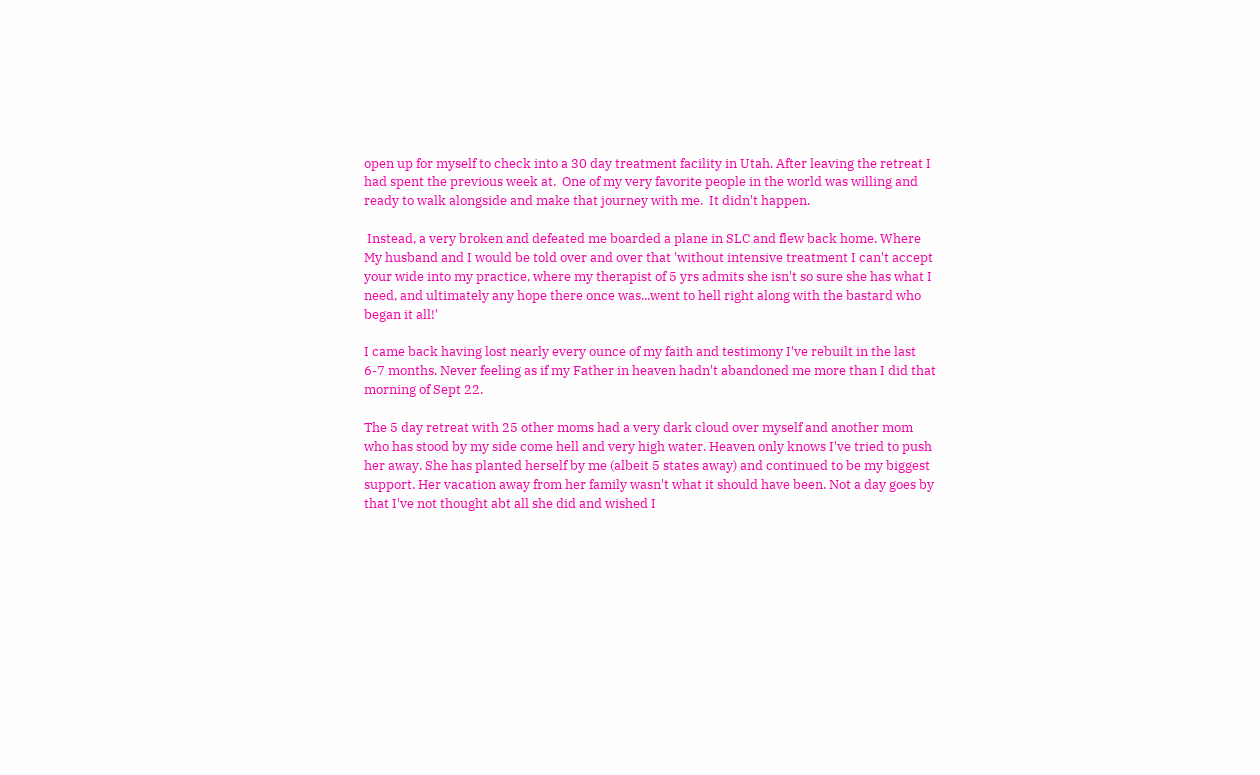open up for myself to check into a 30 day treatment facility in Utah. After leaving the retreat I had spent the previous week at.  One of my very favorite people in the world was willing and ready to walk alongside and make that journey with me.  It didn't happen.

 Instead, a very broken and defeated me boarded a plane in SLC and flew back home. Where My husband and I would be told over and over that 'without intensive treatment I can't accept your wide into my practice, where my therapist of 5 yrs admits she isn't so sure she has what I need, and ultimately any hope there once was...went to hell right along with the bastard who began it all!'

I came back having lost nearly every ounce of my faith and testimony I've rebuilt in the last 6-7 months. Never feeling as if my Father in heaven hadn't abandoned me more than I did that morning of Sept 22.

The 5 day retreat with 25 other moms had a very dark cloud over myself and another mom who has stood by my side come hell and very high water. Heaven only knows I've tried to push her away. She has planted herself by me (albeit 5 states away) and continued to be my biggest support. Her vacation away from her family wasn't what it should have been. Not a day goes by that I've not thought abt all she did and wished I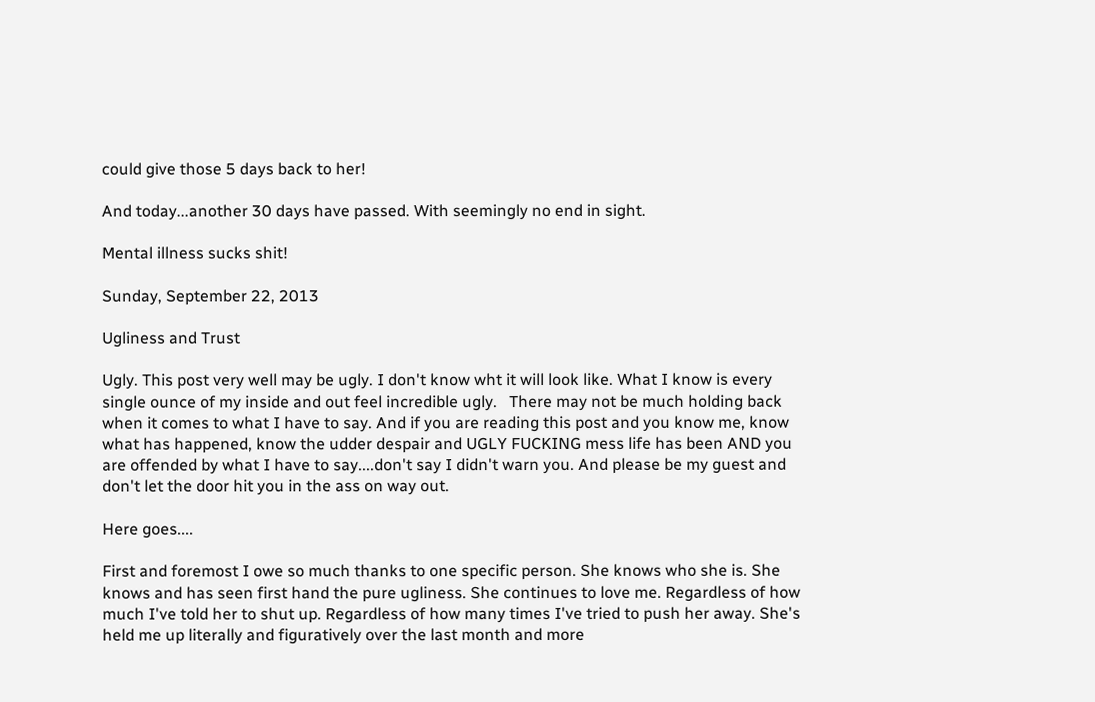could give those 5 days back to her!

And today...another 30 days have passed. With seemingly no end in sight.

Mental illness sucks shit!

Sunday, September 22, 2013

Ugliness and Trust

Ugly. This post very well may be ugly. I don't know wht it will look like. What I know is every single ounce of my inside and out feel incredible ugly.   There may not be much holding back when it comes to what I have to say. And if you are reading this post and you know me, know what has happened, know the udder despair and UGLY FUCKING mess life has been AND you are offended by what I have to say....don't say I didn't warn you. And please be my guest and don't let the door hit you in the ass on way out.

Here goes....

First and foremost I owe so much thanks to one specific person. She knows who she is. She knows and has seen first hand the pure ugliness. She continues to love me. Regardless of how much I've told her to shut up. Regardless of how many times I've tried to push her away. She's held me up literally and figuratively over the last month and more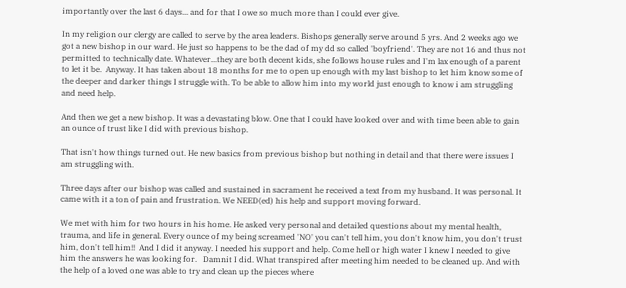importantly over the last 6 days... and for that I owe so much more than I could ever give.

In my religion our clergy are called to serve by the area leaders. Bishops generally serve around 5 yrs. And 2 weeks ago we got a new bishop in our ward. He just so happens to be the dad of my dd so called 'boyfriend'. They are not 16 and thus not permitted to technically date. Whatever...they are both decent kids, she follows house rules and I'm lax enough of a parent to let it be.  Anyway. It has taken about 18 months for me to open up enough with my last bishop to let him know some of the deeper and darker things I struggle with. To be able to allow him into my world just enough to know i am struggling and need help.

And then we get a new bishop. It was a devastating blow. One that I could have looked over and with time been able to gain an ounce of trust like I did with previous bishop.

That isn't how things turned out. He new basics from previous bishop but nothing in detail and that there were issues I am struggling with.

Three days after our bishop was called and sustained in sacrament he received a text from my husband. It was personal. It came with it a ton of pain and frustration. We NEED(ed) his help and support moving forward.

We met with him for two hours in his home. He asked very personal and detailed questions about my mental health, trauma, and life in general. Every ounce of my being screamed 'NO' you can't tell him, you don't know him, you don't trust him, don't tell him!!  And I did it anyway. I needed his support and help. Come hell or high water I knew I needed to give him the answers he was looking for.   Damnit I did. What transpired after meeting him needed to be cleaned up. And with the help of a loved one was able to try and clean up the pieces where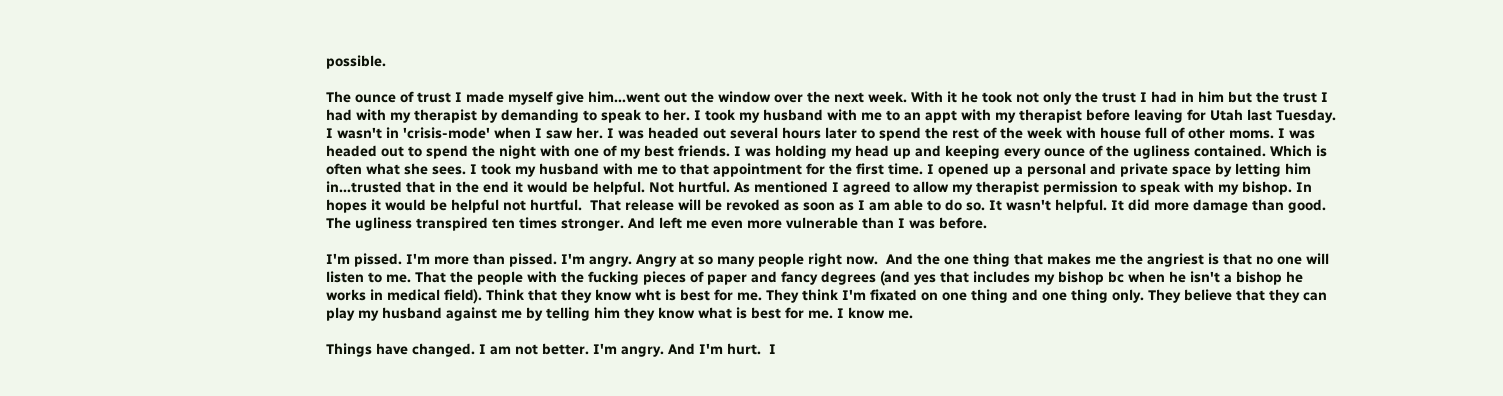possible.

The ounce of trust I made myself give him...went out the window over the next week. With it he took not only the trust I had in him but the trust I had with my therapist by demanding to speak to her. I took my husband with me to an appt with my therapist before leaving for Utah last Tuesday. I wasn't in 'crisis-mode' when I saw her. I was headed out several hours later to spend the rest of the week with house full of other moms. I was headed out to spend the night with one of my best friends. I was holding my head up and keeping every ounce of the ugliness contained. Which is often what she sees. I took my husband with me to that appointment for the first time. I opened up a personal and private space by letting him in...trusted that in the end it would be helpful. Not hurtful. As mentioned I agreed to allow my therapist permission to speak with my bishop. In hopes it would be helpful not hurtful.  That release will be revoked as soon as I am able to do so. It wasn't helpful. It did more damage than good. The ugliness transpired ten times stronger. And left me even more vulnerable than I was before.

I'm pissed. I'm more than pissed. I'm angry. Angry at so many people right now.  And the one thing that makes me the angriest is that no one will listen to me. That the people with the fucking pieces of paper and fancy degrees (and yes that includes my bishop bc when he isn't a bishop he works in medical field). Think that they know wht is best for me. They think I'm fixated on one thing and one thing only. They believe that they can play my husband against me by telling him they know what is best for me. I know me.

Things have changed. I am not better. I'm angry. And I'm hurt.  I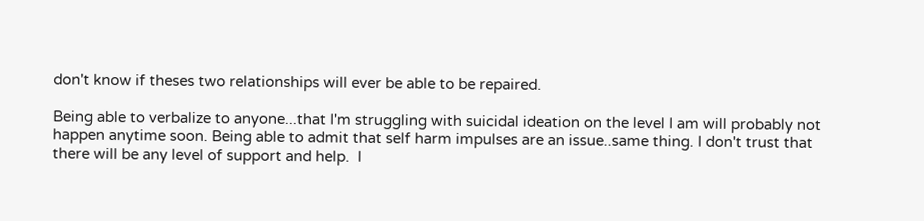don't know if theses two relationships will ever be able to be repaired.

Being able to verbalize to anyone...that I'm struggling with suicidal ideation on the level I am will probably not happen anytime soon. Being able to admit that self harm impulses are an issue..same thing. I don't trust that there will be any level of support and help.  I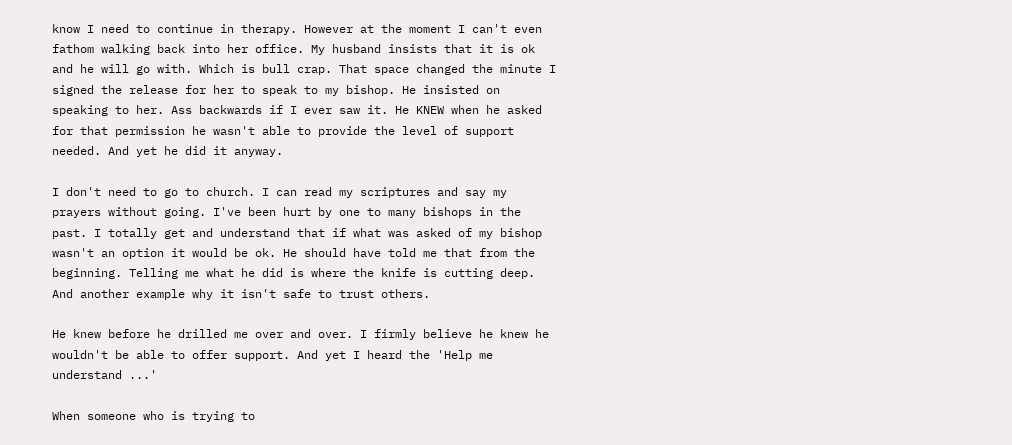know I need to continue in therapy. However at the moment I can't even fathom walking back into her office. My husband insists that it is ok and he will go with. Which is bull crap. That space changed the minute I signed the release for her to speak to my bishop. He insisted on speaking to her. Ass backwards if I ever saw it. He KNEW when he asked for that permission he wasn't able to provide the level of support needed. And yet he did it anyway.

I don't need to go to church. I can read my scriptures and say my prayers without going. I've been hurt by one to many bishops in the past. I totally get and understand that if what was asked of my bishop wasn't an option it would be ok. He should have told me that from the beginning. Telling me what he did is where the knife is cutting deep. And another example why it isn't safe to trust others.

He knew before he drilled me over and over. I firmly believe he knew he wouldn't be able to offer support. And yet I heard the 'Help me understand ...'

When someone who is trying to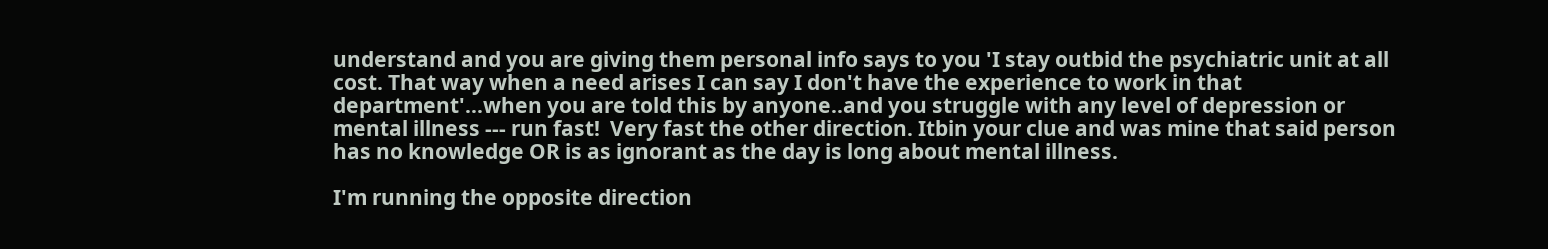understand and you are giving them personal info says to you 'I stay outbid the psychiatric unit at all cost. That way when a need arises I can say I don't have the experience to work in that department'...when you are told this by anyone..and you struggle with any level of depression or mental illness --- run fast!  Very fast the other direction. Itbin your clue and was mine that said person has no knowledge OR is as ignorant as the day is long about mental illness.

I'm running the opposite direction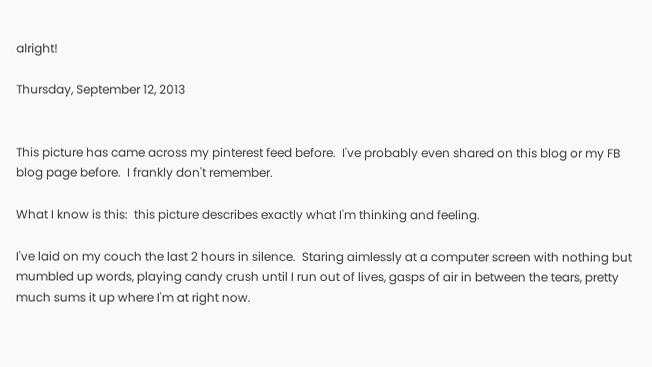alright!

Thursday, September 12, 2013


This picture has came across my pinterest feed before.  I've probably even shared on this blog or my FB blog page before.  I frankly don't remember.

What I know is this:  this picture describes exactly what I'm thinking and feeling.

I've laid on my couch the last 2 hours in silence.  Staring aimlessly at a computer screen with nothing but mumbled up words, playing candy crush until I run out of lives, gasps of air in between the tears, pretty much sums it up where I'm at right now.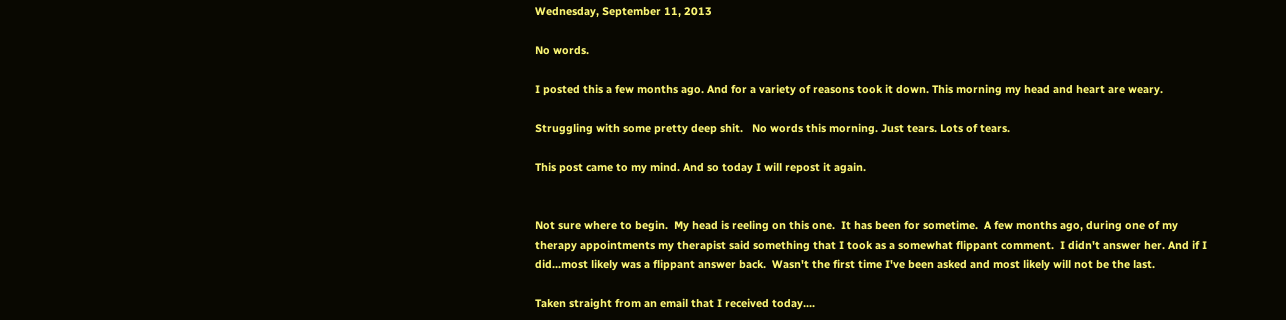Wednesday, September 11, 2013

No words.

I posted this a few months ago. And for a variety of reasons took it down. This morning my head and heart are weary.

Struggling with some pretty deep shit.   No words this morning. Just tears. Lots of tears.

This post came to my mind. And so today I will repost it again.


Not sure where to begin.  My head is reeling on this one.  It has been for sometime.  A few months ago, during one of my therapy appointments my therapist said something that I took as a somewhat flippant comment.  I didn't answer her. And if I did...most likely was a flippant answer back.  Wasn't the first time I've been asked and most likely will not be the last.

Taken straight from an email that I received today....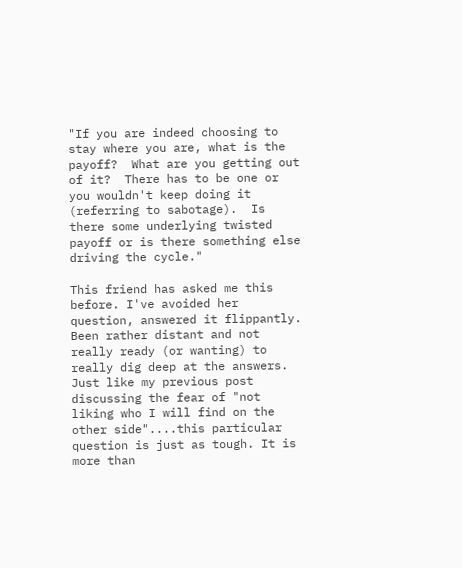"If you are indeed choosing to stay where you are, what is the payoff?  What are you getting out of it?  There has to be one or you wouldn't keep doing it (referring to sabotage).  Is there some underlying twisted payoff or is there something else driving the cycle."

This friend has asked me this before. I've avoided her question, answered it flippantly.  Been rather distant and not really ready (or wanting) to really dig deep at the answers.  Just like my previous post discussing the fear of "not liking who I will find on the other side"....this particular question is just as tough. It is more than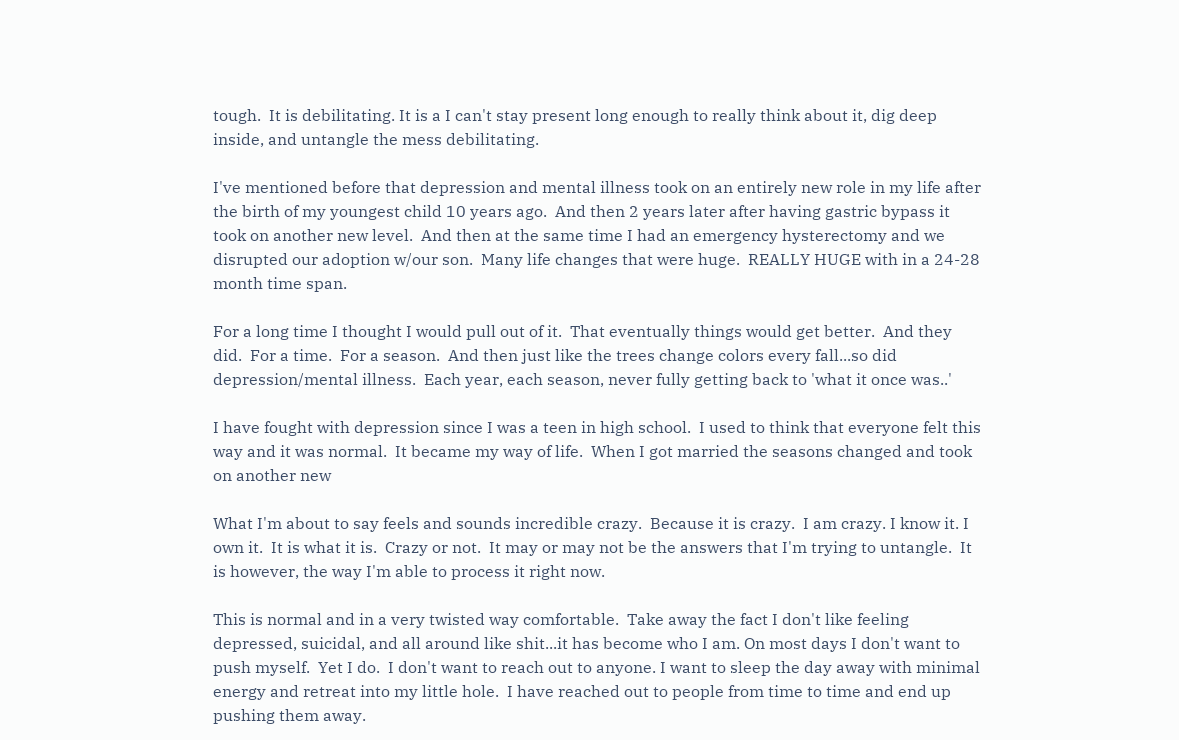tough.  It is debilitating. It is a I can't stay present long enough to really think about it, dig deep inside, and untangle the mess debilitating.

I've mentioned before that depression and mental illness took on an entirely new role in my life after the birth of my youngest child 10 years ago.  And then 2 years later after having gastric bypass it took on another new level.  And then at the same time I had an emergency hysterectomy and we disrupted our adoption w/our son.  Many life changes that were huge.  REALLY HUGE with in a 24-28 month time span.

For a long time I thought I would pull out of it.  That eventually things would get better.  And they did.  For a time.  For a season.  And then just like the trees change colors every fall...so did depression/mental illness.  Each year, each season, never fully getting back to 'what it once was..'

I have fought with depression since I was a teen in high school.  I used to think that everyone felt this way and it was normal.  It became my way of life.  When I got married the seasons changed and took on another new

What I'm about to say feels and sounds incredible crazy.  Because it is crazy.  I am crazy. I know it. I own it.  It is what it is.  Crazy or not.  It may or may not be the answers that I'm trying to untangle.  It is however, the way I'm able to process it right now.

This is normal and in a very twisted way comfortable.  Take away the fact I don't like feeling depressed, suicidal, and all around like shit...it has become who I am. On most days I don't want to push myself.  Yet I do.  I don't want to reach out to anyone. I want to sleep the day away with minimal energy and retreat into my little hole.  I have reached out to people from time to time and end up pushing them away.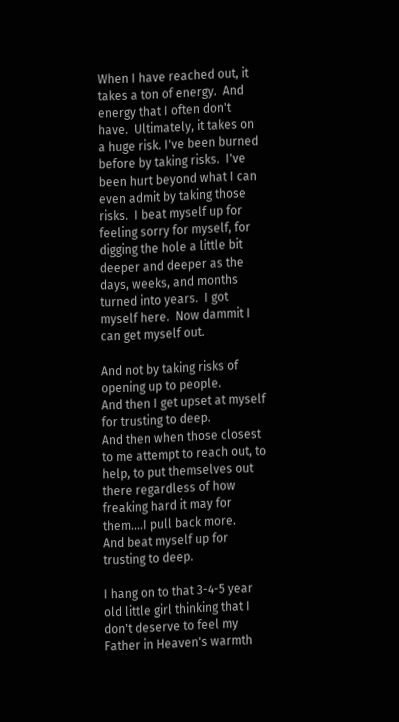When I have reached out, it takes a ton of energy.  And energy that I often don't have.  Ultimately, it takes on a huge risk. I've been burned before by taking risks.  I've been hurt beyond what I can even admit by taking those risks.  I beat myself up for feeling sorry for myself, for digging the hole a little bit deeper and deeper as the days, weeks, and months turned into years.  I got myself here.  Now dammit I can get myself out.

And not by taking risks of opening up to people.
And then I get upset at myself for trusting to deep.
And then when those closest to me attempt to reach out, to help, to put themselves out there regardless of how freaking hard it may for them....I pull back more.
And beat myself up for trusting to deep.

I hang on to that 3-4-5 year old little girl thinking that I don't deserve to feel my Father in Heaven's warmth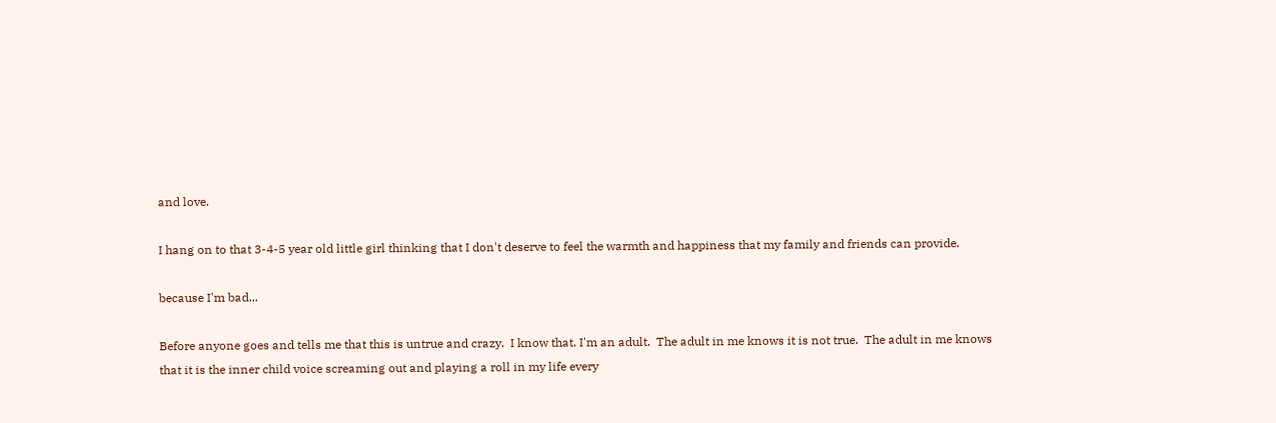and love.

I hang on to that 3-4-5 year old little girl thinking that I don't deserve to feel the warmth and happiness that my family and friends can provide.

because I'm bad...

Before anyone goes and tells me that this is untrue and crazy.  I know that. I'm an adult.  The adult in me knows it is not true.  The adult in me knows that it is the inner child voice screaming out and playing a roll in my life every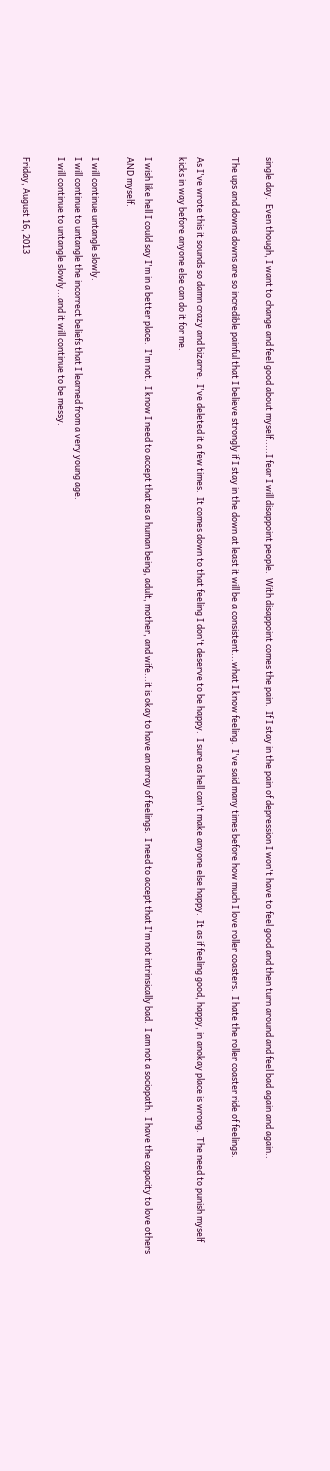single day.  Even though, I want to change and feel good about myself.....I fear I will disappoint people.  With disappoint comes the pain.  If I stay in the pain of depression I won't have to feel good and then turn around and feel bad again and again..

The ups and downs downs are so incredible painful that I believe strongly if I stay in the down at least it will be a consistent...what I know feeling.  I've said many times before how much I love roller coasters.  I hate the roller coaster ride of feelings.

As I've wrote this it sounds so damn crazy and bizarre.  I've deleted it a few times.  It comes down to that feeling I don't deserve to be happy.  I sure as hell can't make anyone else happy.  It as if feeling good, happy, in anokay place is wrong.  The need to punish myself kicks in way before anyone else can do it for me.

I wish like hell I could say I'm in a better place.  I'm not.  I know I need to accept that as a human being, adult, mother, and wife...it is okay to have an array of feelings.  I need to accept that I'm not intrinsically bad.  I am not a sociopath.  I have the capacity to love others AND myself.

I will continue untangle slowly.
I will continue to untangle the incorrect beliefs that I learned from a very young age.
I will continue to untangle slowly...and it will continue to be messy.

Friday, August 16, 2013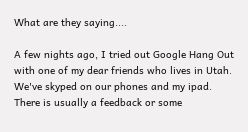What are they saying....

A few nights ago, I tried out Google Hang Out with one of my dear friends who lives in Utah.  We've skyped on our phones and my ipad.  There is usually a feedback or some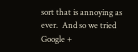sort that is annoying as ever.  And so we tried Google +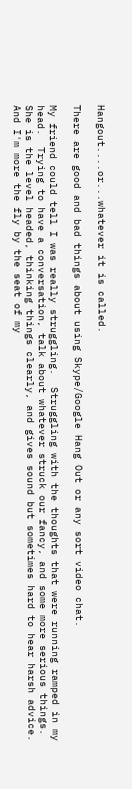Hangout....or...whatever it is called.

There are good and bad things about using Skype/Google Hang Out or any sort video chat.

My friend could tell I was really struggling.  Struggling with the thoughts that were running ramped in my head.  Trying to have a conversation, talk about whatever struck our fancy, and some more serious things.  She is the level headed, thinking things clearly, and gives sound but sometimes hard to hear harsh advice.  And I'm more the fly by the seat of my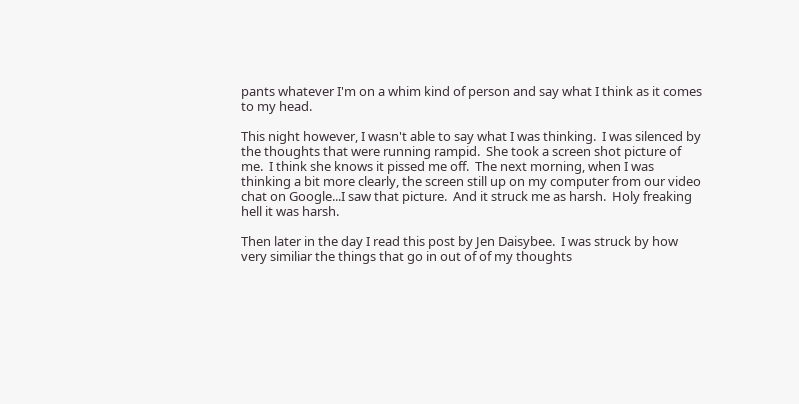pants whatever I'm on a whim kind of person and say what I think as it comes to my head.

This night however, I wasn't able to say what I was thinking.  I was silenced by the thoughts that were running rampid.  She took a screen shot picture of me.  I think she knows it pissed me off.  The next morning, when I was thinking a bit more clearly, the screen still up on my computer from our video chat on Google...I saw that picture.  And it struck me as harsh.  Holy freaking hell it was harsh.

Then later in the day I read this post by Jen Daisybee.  I was struck by how very similiar the things that go in out of of my thoughts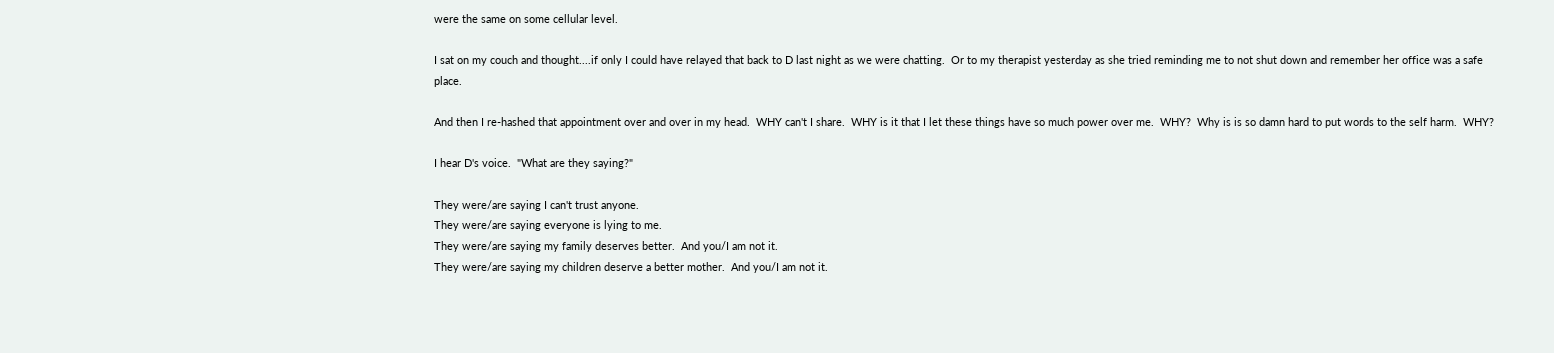were the same on some cellular level.

I sat on my couch and thought....if only I could have relayed that back to D last night as we were chatting.  Or to my therapist yesterday as she tried reminding me to not shut down and remember her office was a safe place.

And then I re-hashed that appointment over and over in my head.  WHY can't I share.  WHY is it that I let these things have so much power over me.  WHY?  Why is is so damn hard to put words to the self harm.  WHY?

I hear D's voice.  "What are they saying?"

They were/are saying I can't trust anyone.
They were/are saying everyone is lying to me.
They were/are saying my family deserves better.  And you/I am not it.
They were/are saying my children deserve a better mother.  And you/I am not it.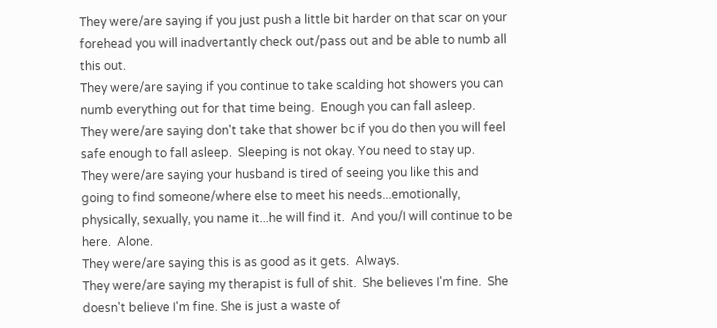They were/are saying if you just push a little bit harder on that scar on your forehead you will inadvertantly check out/pass out and be able to numb all this out.
They were/are saying if you continue to take scalding hot showers you can numb everything out for that time being.  Enough you can fall asleep.
They were/are saying don't take that shower bc if you do then you will feel safe enough to fall asleep.  Sleeping is not okay. You need to stay up.
They were/are saying your husband is tired of seeing you like this and going to find someone/where else to meet his needs...emotionally, physically, sexually, you name it...he will find it.  And you/I will continue to be here.  Alone.
They were/are saying this is as good as it gets.  Always.
They were/are saying my therapist is full of shit.  She believes I'm fine.  She doesn't believe I'm fine. She is just a waste of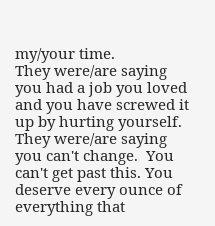my/your time.
They were/are saying you had a job you loved and you have screwed it up by hurting yourself.
They were/are saying you can't change.  You can't get past this. You deserve every ounce of everything that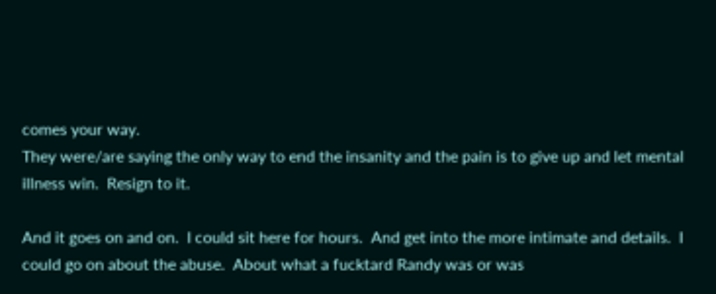comes your way.
They were/are saying the only way to end the insanity and the pain is to give up and let mental illness win.  Resign to it.

And it goes on and on.  I could sit here for hours.  And get into the more intimate and details.  I could go on about the abuse.  About what a fucktard Randy was or was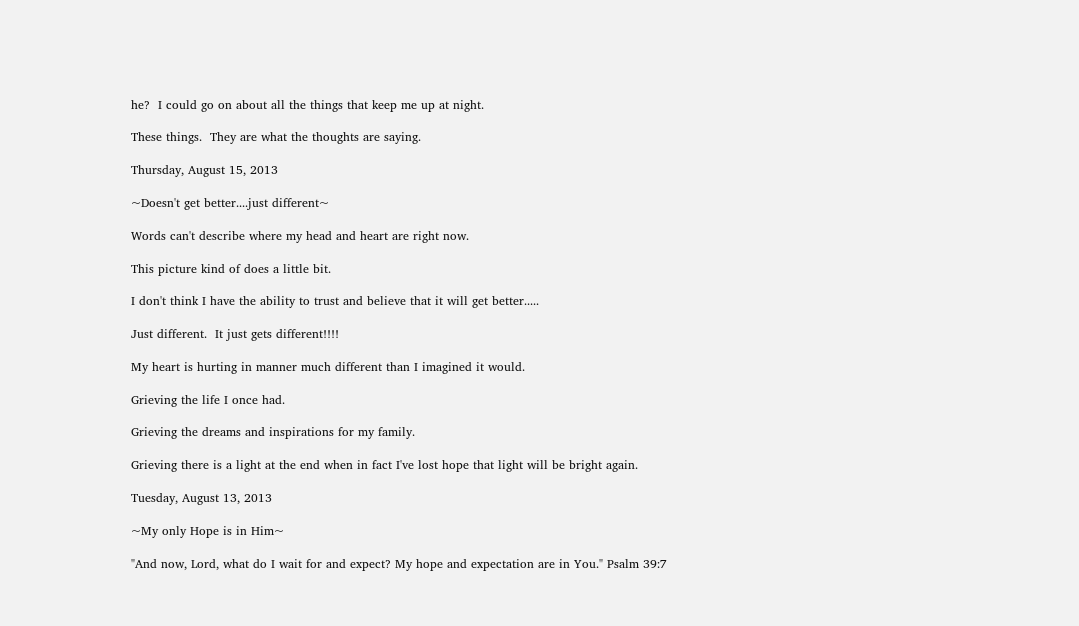he?  I could go on about all the things that keep me up at night.

These things.  They are what the thoughts are saying.

Thursday, August 15, 2013

~Doesn't get better....just different~

Words can't describe where my head and heart are right now.

This picture kind of does a little bit.

I don't think I have the ability to trust and believe that it will get better.....

Just different.  It just gets different!!!!

My heart is hurting in manner much different than I imagined it would.

Grieving the life I once had.

Grieving the dreams and inspirations for my family.

Grieving there is a light at the end when in fact I've lost hope that light will be bright again.

Tuesday, August 13, 2013

~My only Hope is in Him~

"And now, Lord, what do I wait for and expect? My hope and expectation are in You." Psalm 39:7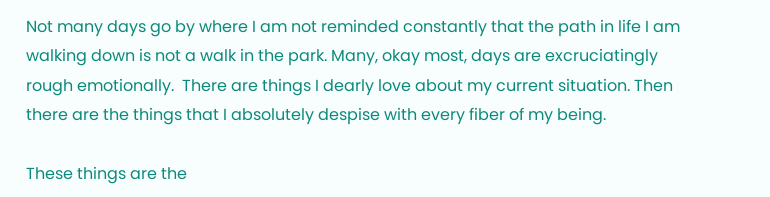Not many days go by where I am not reminded constantly that the path in life I am walking down is not a walk in the park. Many, okay most, days are excruciatingly rough emotionally.  There are things I dearly love about my current situation. Then there are the things that I absolutely despise with every fiber of my being.

These things are the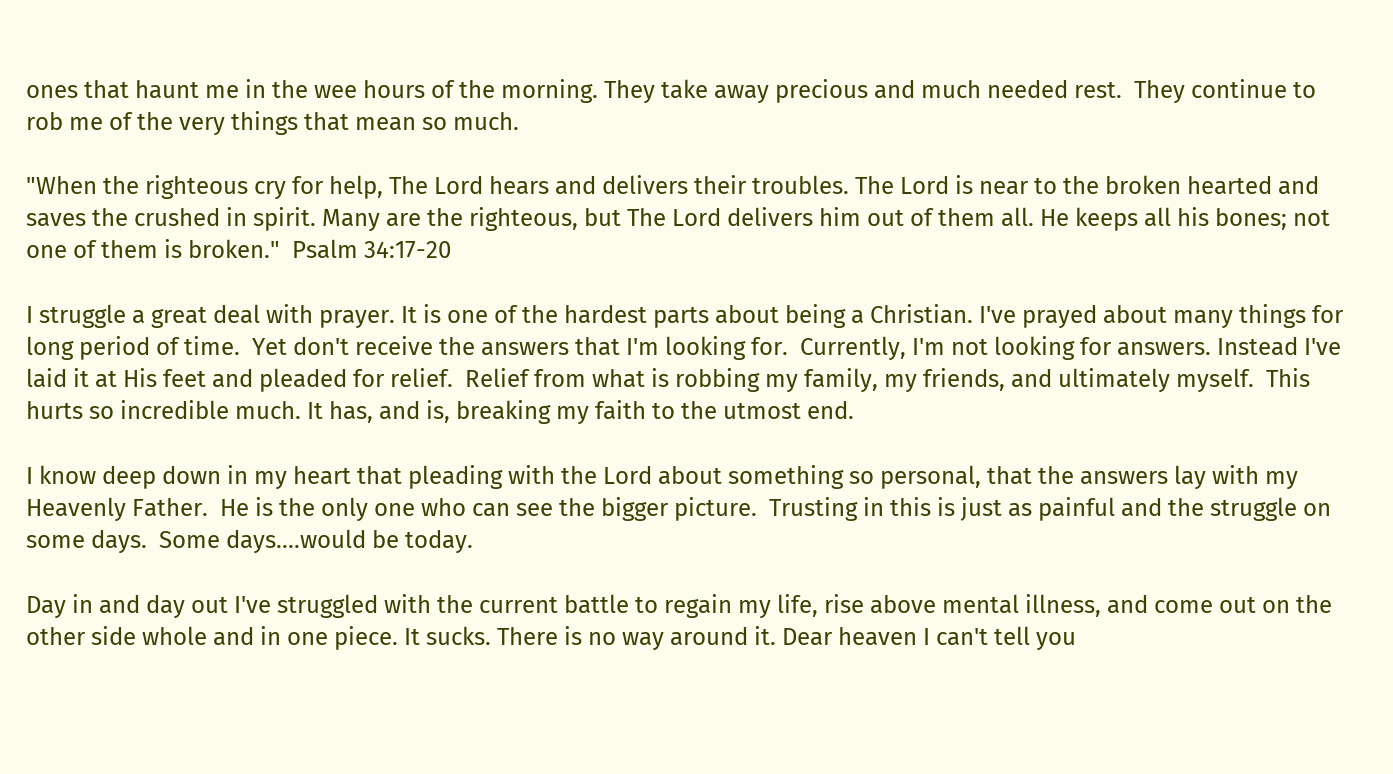ones that haunt me in the wee hours of the morning. They take away precious and much needed rest.  They continue to rob me of the very things that mean so much.

"When the righteous cry for help, The Lord hears and delivers their troubles. The Lord is near to the broken hearted and saves the crushed in spirit. Many are the righteous, but The Lord delivers him out of them all. He keeps all his bones; not one of them is broken."  Psalm 34:17-20

I struggle a great deal with prayer. It is one of the hardest parts about being a Christian. I've prayed about many things for long period of time.  Yet don't receive the answers that I'm looking for.  Currently, I'm not looking for answers. Instead I've laid it at His feet and pleaded for relief.  Relief from what is robbing my family, my friends, and ultimately myself.  This hurts so incredible much. It has, and is, breaking my faith to the utmost end.

I know deep down in my heart that pleading with the Lord about something so personal, that the answers lay with my Heavenly Father.  He is the only one who can see the bigger picture.  Trusting in this is just as painful and the struggle on some days.  Some days....would be today.

Day in and day out I've struggled with the current battle to regain my life, rise above mental illness, and come out on the other side whole and in one piece. It sucks. There is no way around it. Dear heaven I can't tell you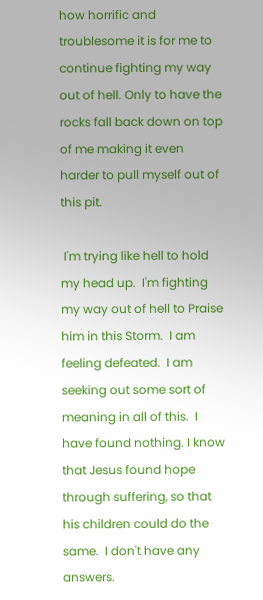how horrific and troublesome it is for me to continue fighting my way out of hell. Only to have the rocks fall back down on top of me making it even harder to pull myself out of this pit.

 I'm trying like hell to hold my head up.  I'm fighting my way out of hell to Praise him in this Storm.  I am feeling defeated.  I am seeking out some sort of meaning in all of this.  I have found nothing. I know that Jesus found hope through suffering, so that his children could do the same.  I don't have any answers.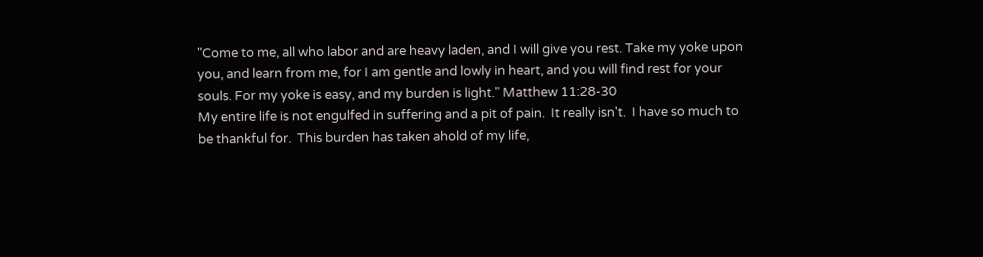"Come to me, all who labor and are heavy laden, and I will give you rest. Take my yoke upon you, and learn from me, for I am gentle and lowly in heart, and you will find rest for your souls. For my yoke is easy, and my burden is light." Matthew 11:28-30
My entire life is not engulfed in suffering and a pit of pain.  It really isn't.  I have so much to be thankful for.  This burden has taken ahold of my life,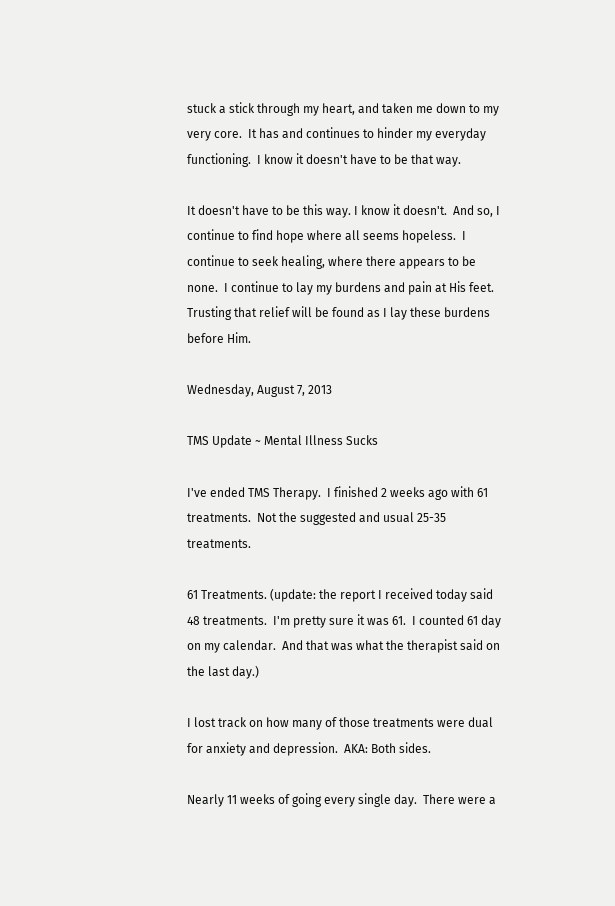stuck a stick through my heart, and taken me down to my very core.  It has and continues to hinder my everyday functioning.  I know it doesn't have to be that way.

It doesn't have to be this way. I know it doesn't.  And so, I continue to find hope where all seems hopeless.  I continue to seek healing, where there appears to be none.  I continue to lay my burdens and pain at His feet.  Trusting that relief will be found as I lay these burdens before Him.

Wednesday, August 7, 2013

TMS Update ~ Mental Illness Sucks

I've ended TMS Therapy.  I finished 2 weeks ago with 61 treatments.  Not the suggested and usual 25-35 treatments.

61 Treatments. (update: the report I received today said 48 treatments.  I'm pretty sure it was 61.  I counted 61 day on my calendar.  And that was what the therapist said on the last day.)

I lost track on how many of those treatments were dual for anxiety and depression.  AKA: Both sides.

Nearly 11 weeks of going every single day.  There were a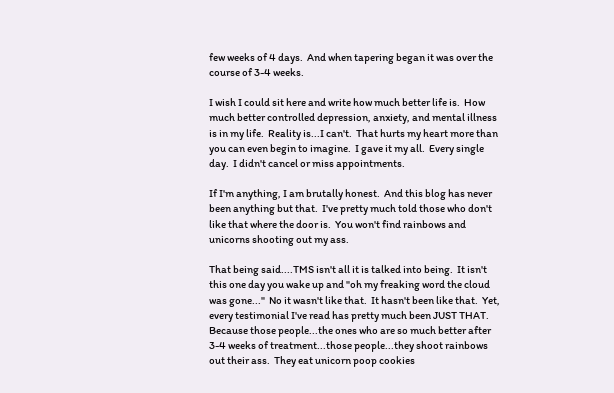few weeks of 4 days.  And when tapering began it was over the course of 3-4 weeks.

I wish I could sit here and write how much better life is.  How much better controlled depression, anxiety, and mental illness is in my life.  Reality is...I can't.  That hurts my heart more than you can even begin to imagine.  I gave it my all.  Every single day.  I didn't cancel or miss appointments.

If I'm anything, I am brutally honest.  And this blog has never been anything but that.  I've pretty much told those who don't like that where the door is.  You won't find rainbows and unicorns shooting out my ass.

That being said....TMS isn't all it is talked into being.  It isn't this one day you wake up and "oh my freaking word the cloud was gone..."  No it wasn't like that.  It hasn't been like that.  Yet, every testimonial I've read has pretty much been JUST THAT.  Because those people...the ones who are so much better after 3-4 weeks of treatment...those people...they shoot rainbows out their ass.  They eat unicorn poop cookies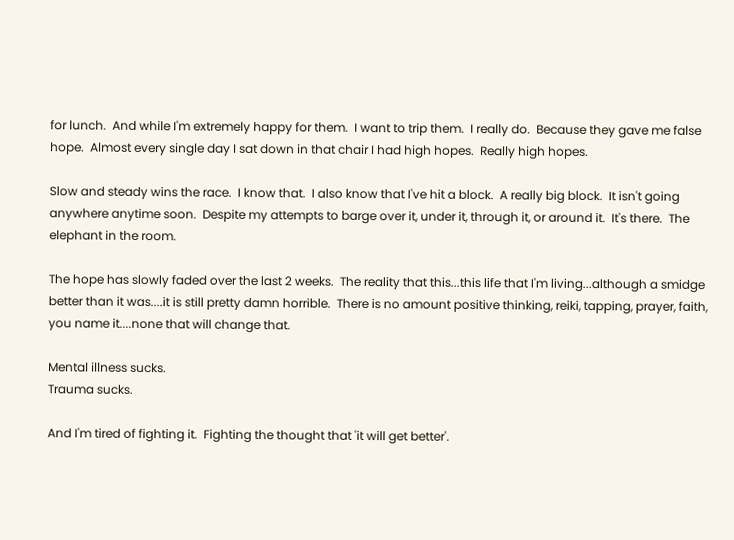for lunch.  And while I'm extremely happy for them.  I want to trip them.  I really do.  Because they gave me false hope.  Almost every single day I sat down in that chair I had high hopes.  Really high hopes.

Slow and steady wins the race.  I know that.  I also know that I've hit a block.  A really big block.  It isn't going anywhere anytime soon.  Despite my attempts to barge over it, under it, through it, or around it.  It's there.  The elephant in the room.

The hope has slowly faded over the last 2 weeks.  The reality that this...this life that I'm living...although a smidge better than it was....it is still pretty damn horrible.  There is no amount positive thinking, reiki, tapping, prayer, faith, you name it....none that will change that.

Mental illness sucks.
Trauma sucks.

And I'm tired of fighting it.  Fighting the thought that 'it will get better'.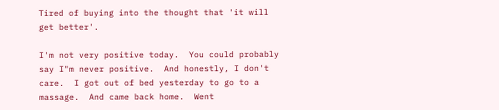Tired of buying into the thought that 'it will get better'.

I'm not very positive today.  You could probably say I"m never positive.  And honestly, I don't care.  I got out of bed yesterday to go to a massage.  And came back home.  Went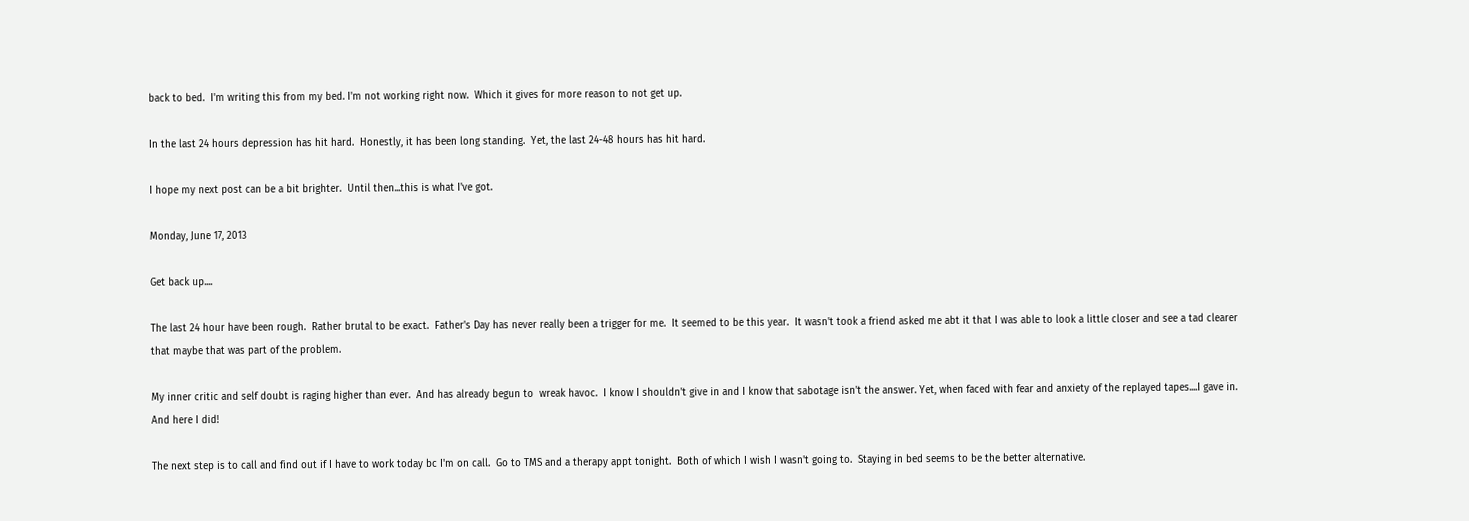back to bed.  I'm writing this from my bed. I'm not working right now.  Which it gives for more reason to not get up.

In the last 24 hours depression has hit hard.  Honestly, it has been long standing.  Yet, the last 24-48 hours has hit hard.

I hope my next post can be a bit brighter.  Until then...this is what I've got.

Monday, June 17, 2013

Get back up....

The last 24 hour have been rough.  Rather brutal to be exact.  Father's Day has never really been a trigger for me.  It seemed to be this year.  It wasn't took a friend asked me abt it that I was able to look a little closer and see a tad clearer that maybe that was part of the problem.

My inner critic and self doubt is raging higher than ever.  And has already begun to  wreak havoc.  I know I shouldn't give in and I know that sabotage isn't the answer. Yet, when faced with fear and anxiety of the replayed tapes....I gave in.  And here I did!

The next step is to call and find out if I have to work today bc I'm on call.  Go to TMS and a therapy appt tonight.  Both of which I wish I wasn't going to.  Staying in bed seems to be the better alternative.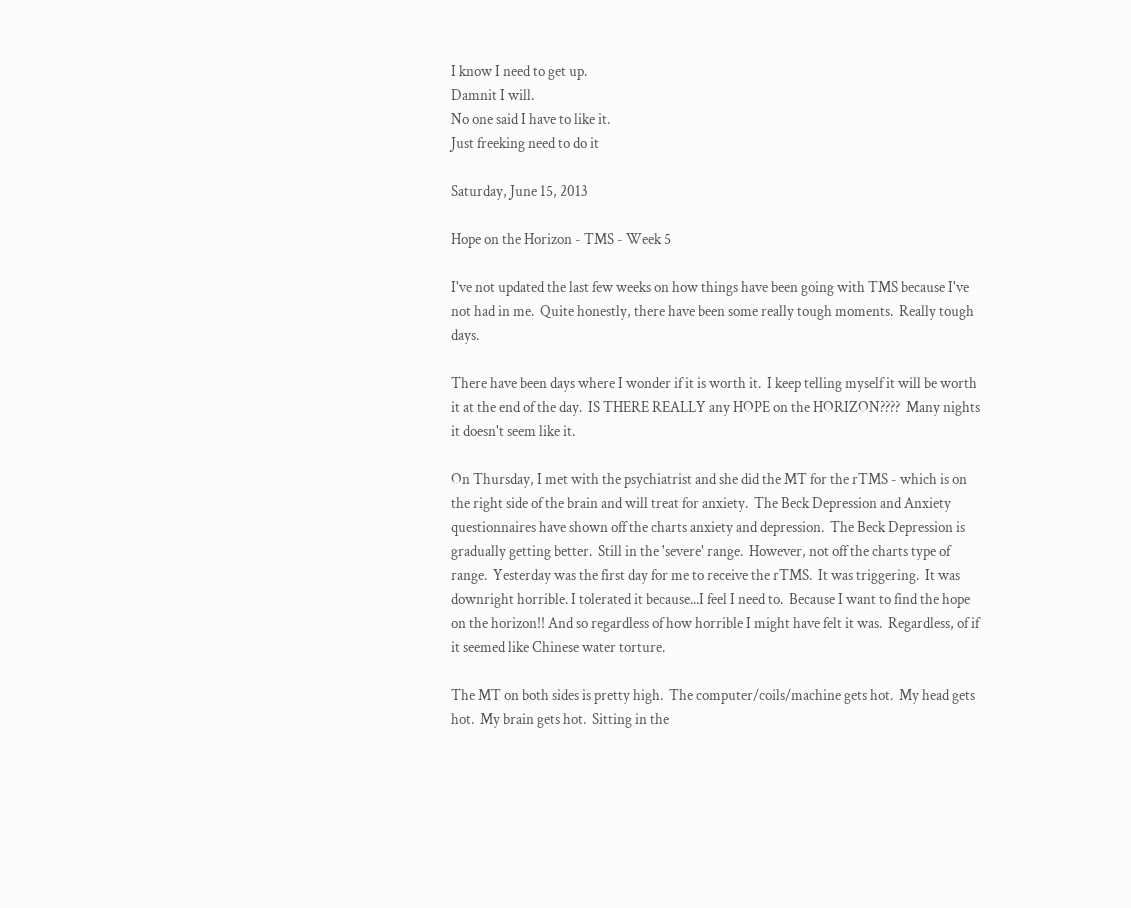I know I need to get up.
Damnit I will.
No one said I have to like it.
Just freeking need to do it

Saturday, June 15, 2013

Hope on the Horizon - TMS - Week 5

I've not updated the last few weeks on how things have been going with TMS because I've not had in me.  Quite honestly, there have been some really tough moments.  Really tough days.

There have been days where I wonder if it is worth it.  I keep telling myself it will be worth it at the end of the day.  IS THERE REALLY any HOPE on the HORIZON????  Many nights it doesn't seem like it.

On Thursday, I met with the psychiatrist and she did the MT for the rTMS - which is on the right side of the brain and will treat for anxiety.  The Beck Depression and Anxiety questionnaires have shown off the charts anxiety and depression.  The Beck Depression is gradually getting better.  Still in the 'severe' range.  However, not off the charts type of range.  Yesterday was the first day for me to receive the rTMS.  It was triggering.  It was downright horrible. I tolerated it because...I feel I need to.  Because I want to find the hope on the horizon!! And so regardless of how horrible I might have felt it was.  Regardless, of if it seemed like Chinese water torture.

The MT on both sides is pretty high.  The computer/coils/machine gets hot.  My head gets hot.  My brain gets hot.  Sitting in the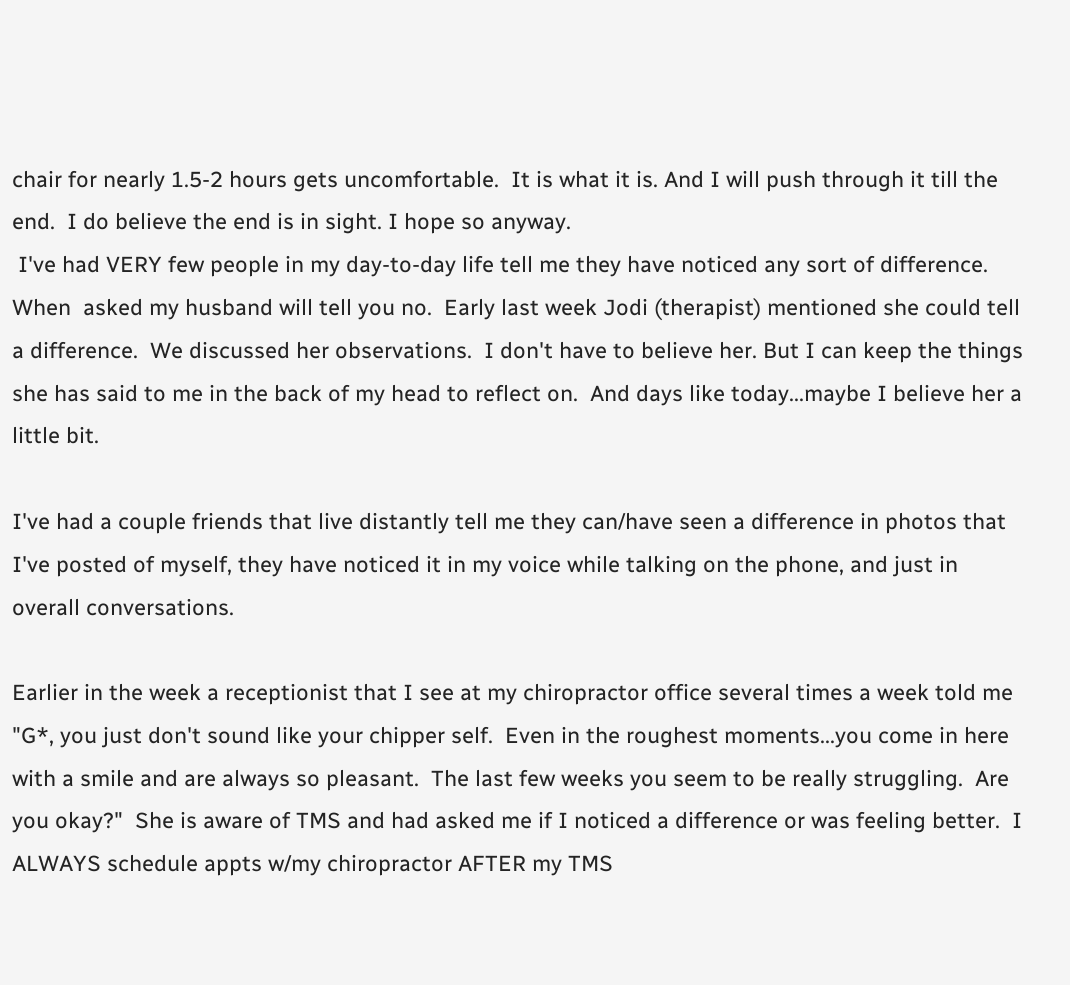chair for nearly 1.5-2 hours gets uncomfortable.  It is what it is. And I will push through it till the end.  I do believe the end is in sight. I hope so anyway.
 I've had VERY few people in my day-to-day life tell me they have noticed any sort of difference. When  asked my husband will tell you no.  Early last week Jodi (therapist) mentioned she could tell a difference.  We discussed her observations.  I don't have to believe her. But I can keep the things she has said to me in the back of my head to reflect on.  And days like today...maybe I believe her a little bit.

I've had a couple friends that live distantly tell me they can/have seen a difference in photos that I've posted of myself, they have noticed it in my voice while talking on the phone, and just in overall conversations.

Earlier in the week a receptionist that I see at my chiropractor office several times a week told me "G*, you just don't sound like your chipper self.  Even in the roughest moments...you come in here with a smile and are always so pleasant.  The last few weeks you seem to be really struggling.  Are you okay?"  She is aware of TMS and had asked me if I noticed a difference or was feeling better.  I ALWAYS schedule appts w/my chiropractor AFTER my TMS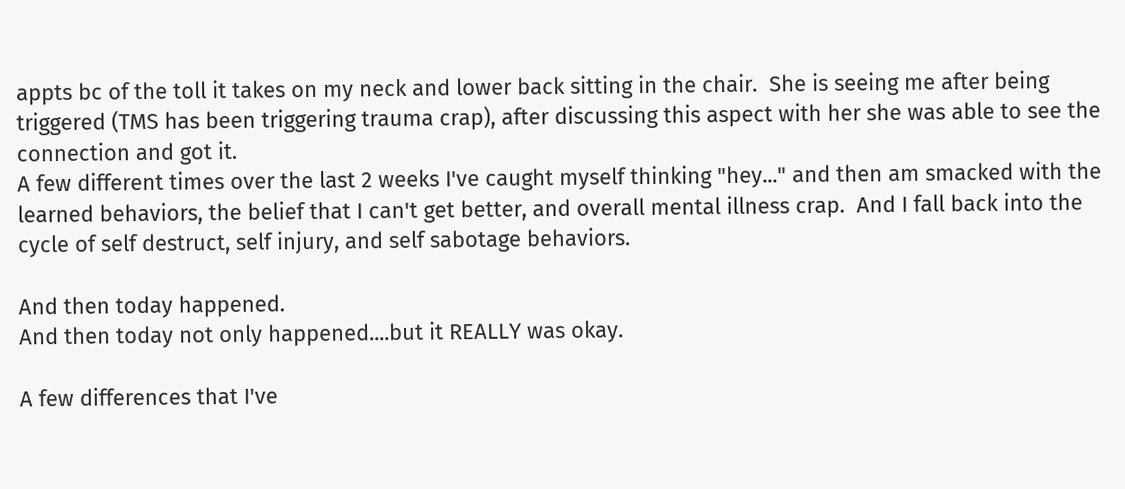appts bc of the toll it takes on my neck and lower back sitting in the chair.  She is seeing me after being triggered (TMS has been triggering trauma crap), after discussing this aspect with her she was able to see the connection and got it.
A few different times over the last 2 weeks I've caught myself thinking "hey..." and then am smacked with the learned behaviors, the belief that I can't get better, and overall mental illness crap.  And I fall back into the cycle of self destruct, self injury, and self sabotage behaviors.

And then today happened.
And then today not only happened....but it REALLY was okay.

A few differences that I've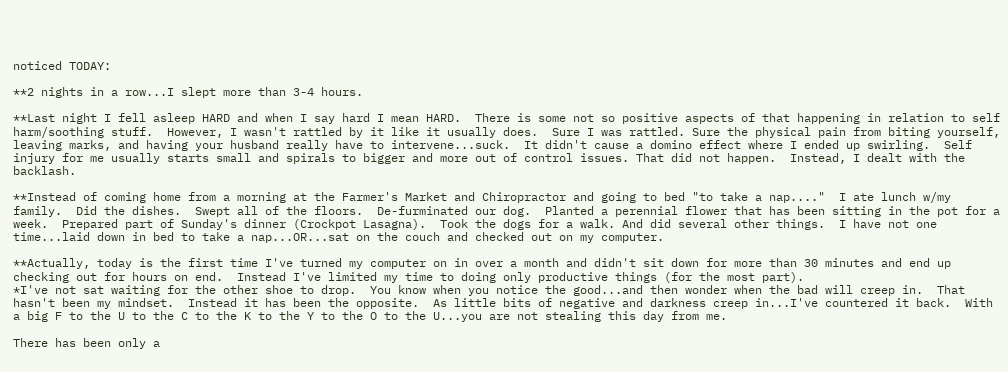noticed TODAY:

**2 nights in a row...I slept more than 3-4 hours.

**Last night I fell asleep HARD and when I say hard I mean HARD.  There is some not so positive aspects of that happening in relation to self harm/soothing stuff.  However, I wasn't rattled by it like it usually does.  Sure I was rattled. Sure the physical pain from biting yourself, leaving marks, and having your husband really have to intervene...suck.  It didn't cause a domino effect where I ended up swirling.  Self injury for me usually starts small and spirals to bigger and more out of control issues. That did not happen.  Instead, I dealt with the backlash.

**Instead of coming home from a morning at the Farmer's Market and Chiropractor and going to bed "to take a nap...."  I ate lunch w/my family.  Did the dishes.  Swept all of the floors.  De-furminated our dog.  Planted a perennial flower that has been sitting in the pot for a week.  Prepared part of Sunday's dinner (Crockpot Lasagna).  Took the dogs for a walk. And did several other things.  I have not one time...laid down in bed to take a nap...OR...sat on the couch and checked out on my computer.

**Actually, today is the first time I've turned my computer on in over a month and didn't sit down for more than 30 minutes and end up checking out for hours on end.  Instead I've limited my time to doing only productive things (for the most part).
*I've not sat waiting for the other shoe to drop.  You know when you notice the good...and then wonder when the bad will creep in.  That hasn't been my mindset.  Instead it has been the opposite.  As little bits of negative and darkness creep in...I've countered it back.  With a big F to the U to the C to the K to the Y to the O to the U...you are not stealing this day from me.

There has been only a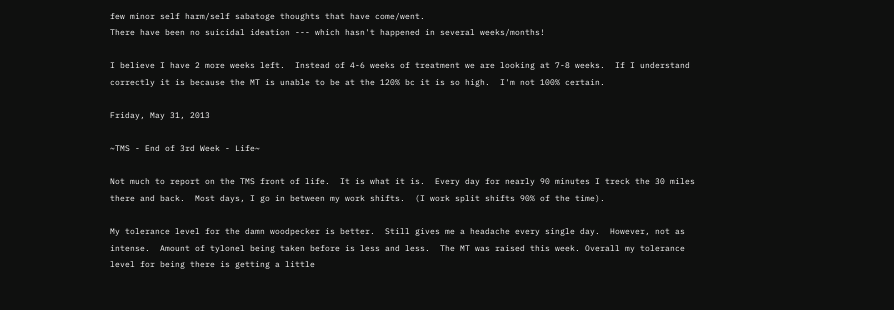few minor self harm/self sabatoge thoughts that have come/went.
There have been no suicidal ideation --- which hasn't happened in several weeks/months!

I believe I have 2 more weeks left.  Instead of 4-6 weeks of treatment we are looking at 7-8 weeks.  If I understand correctly it is because the MT is unable to be at the 120% bc it is so high.  I'm not 100% certain.

Friday, May 31, 2013

~TMS - End of 3rd Week - Life~

Not much to report on the TMS front of life.  It is what it is.  Every day for nearly 90 minutes I treck the 30 miles there and back.  Most days, I go in between my work shifts.  (I work split shifts 90% of the time).

My tolerance level for the damn woodpecker is better.  Still gives me a headache every single day.  However, not as intense.  Amount of tylonel being taken before is less and less.  The MT was raised this week. Overall my tolerance level for being there is getting a little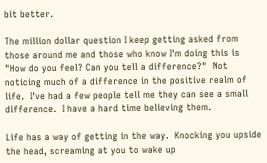bit better.

The million dollar question I keep getting asked from those around me and those who know I'm doing this is "How do you feel? Can you tell a difference?"  Not noticing much of a difference in the positive realm of life.  I've had a few people tell me they can see a small difference.  I have a hard time believing them.

Life has a way of getting in the way.  Knocking you upside the head, screaming at you to wake up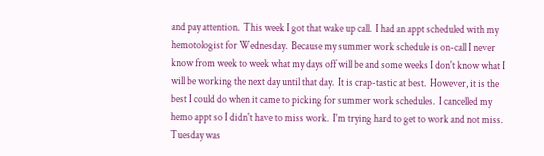and pay attention.  This week I got that wake up call.  I had an appt scheduled with my hemotologist for Wednesday.  Because my summer work schedule is on-call I never know from week to week what my days off will be and some weeks I don't know what I will be working the next day until that day.  It is crap-tastic at best.  However, it is the best I could do when it came to picking for summer work schedules.  I cancelled my hemo appt so I didn't have to miss work.  I'm trying hard to get to work and not miss.  Tuesday was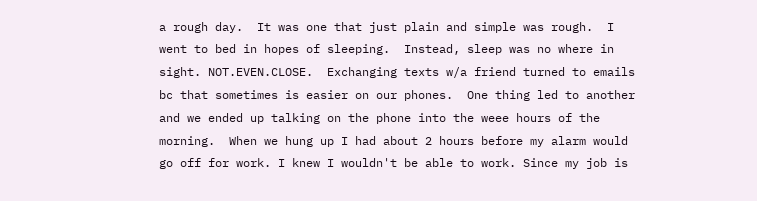a rough day.  It was one that just plain and simple was rough.  I went to bed in hopes of sleeping.  Instead, sleep was no where in sight. NOT.EVEN.CLOSE.  Exchanging texts w/a friend turned to emails bc that sometimes is easier on our phones.  One thing led to another and we ended up talking on the phone into the weee hours of the morning.  When we hung up I had about 2 hours before my alarm would go off for work. I knew I wouldn't be able to work. Since my job is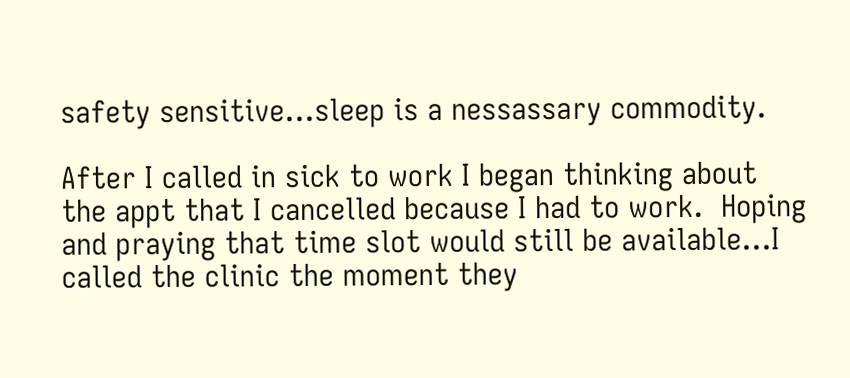safety sensitive...sleep is a nessassary commodity.

After I called in sick to work I began thinking about the appt that I cancelled because I had to work.  Hoping and praying that time slot would still be available...I called the clinic the moment they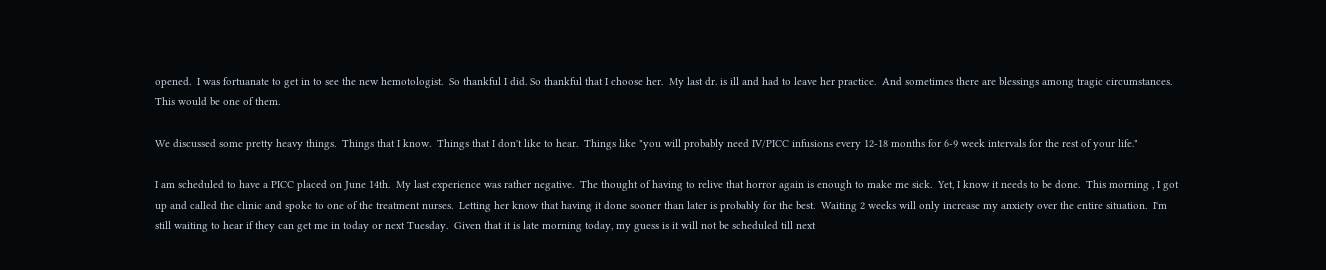opened.  I was fortuanate to get in to see the new hemotologist.  So thankful I did. So thankful that I choose her.  My last dr. is ill and had to leave her practice.  And sometimes there are blessings among tragic circumstances.  This would be one of them.

We discussed some pretty heavy things.  Things that I know.  Things that I don't like to hear.  Things like "you will probably need IV/PICC infusions every 12-18 months for 6-9 week intervals for the rest of your life."

I am scheduled to have a PICC placed on June 14th.  My last experience was rather negative.  The thought of having to relive that horror again is enough to make me sick.  Yet, I know it needs to be done.  This morning , I got up and called the clinic and spoke to one of the treatment nurses.  Letting her know that having it done sooner than later is probably for the best.  Waiting 2 weeks will only increase my anxiety over the entire situation.  I'm still waiting to hear if they can get me in today or next Tuesday.  Given that it is late morning today, my guess is it will not be scheduled till next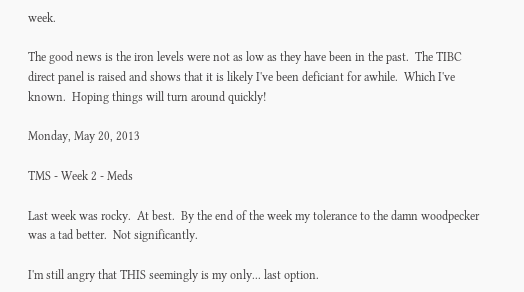week.

The good news is the iron levels were not as low as they have been in the past.  The TIBC direct panel is raised and shows that it is likely I've been deficiant for awhile.  Which I've known.  Hoping things will turn around quickly!

Monday, May 20, 2013

TMS - Week 2 - Meds

Last week was rocky.  At best.  By the end of the week my tolerance to the damn woodpecker was a tad better.  Not significantly.

I'm still angry that THIS seemingly is my only... last option.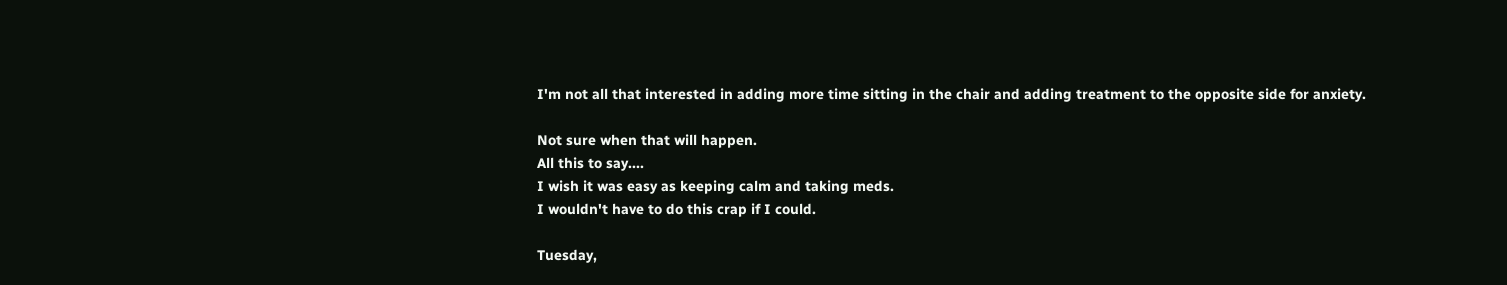I'm not all that interested in adding more time sitting in the chair and adding treatment to the opposite side for anxiety.

Not sure when that will happen.
All this to say....
I wish it was easy as keeping calm and taking meds.
I wouldn't have to do this crap if I could.

Tuesday,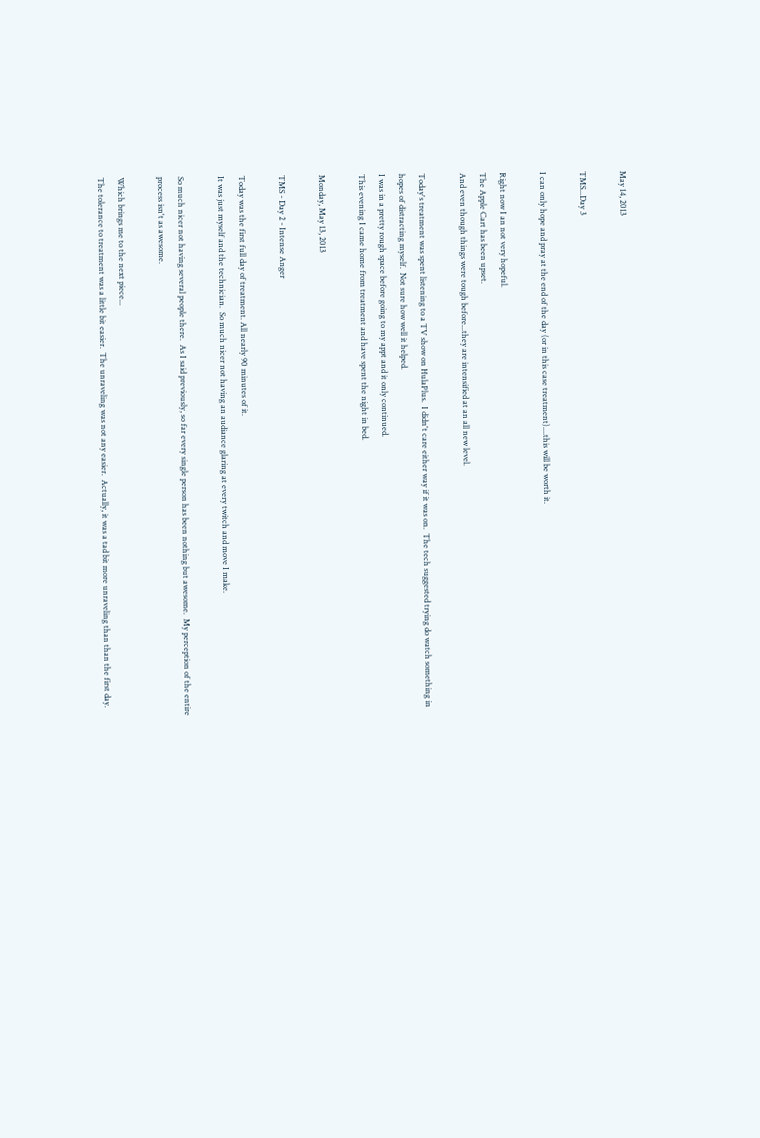May 14, 2013

TMS...Day 3

I can only hope and pray at the end of the day (or in this case treatment)....this will be worth it.

Right now I an not very hopeful.
The Apple Cart has been upset.
And even though things were tough before...they are intensified at an all new level.

Today's treatment was spent listening to a TV show on HulaPlus.  I didn't care either way if it was on.  The tech suggested trying do watch something in hopes of distracting myself.  Not sure how well it helped.
I was in a pretty rough space before going to my appt and it only continued.
This evening I came home from treatment and have spent the night in bed.

Monday, May 13, 2013

TMS - Day 2 - Intense Anger

Today was the first full day of treatment. All nearly 90 minutes of it.
It was just myself and the technician.  So much nicer not having an audiance glaring at every twitch and move I make.

So much nicer not having several people there.  As I said previously, so far every single person has been nothing but awesome.  My perception of the entire process isn't as awesome.

Which brings me to the next piece...
The tolerance to treatment was a little bit easier.  The unraveling was not any easier.  Actually, it was a tad bit more unraveling than than the first day.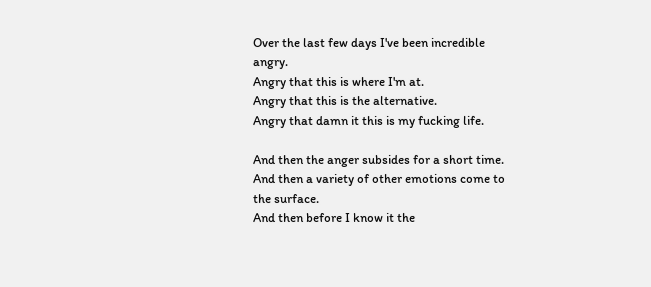Over the last few days I've been incredible angry.
Angry that this is where I'm at.
Angry that this is the alternative.
Angry that damn it this is my fucking life.

And then the anger subsides for a short time.
And then a variety of other emotions come to the surface.
And then before I know it the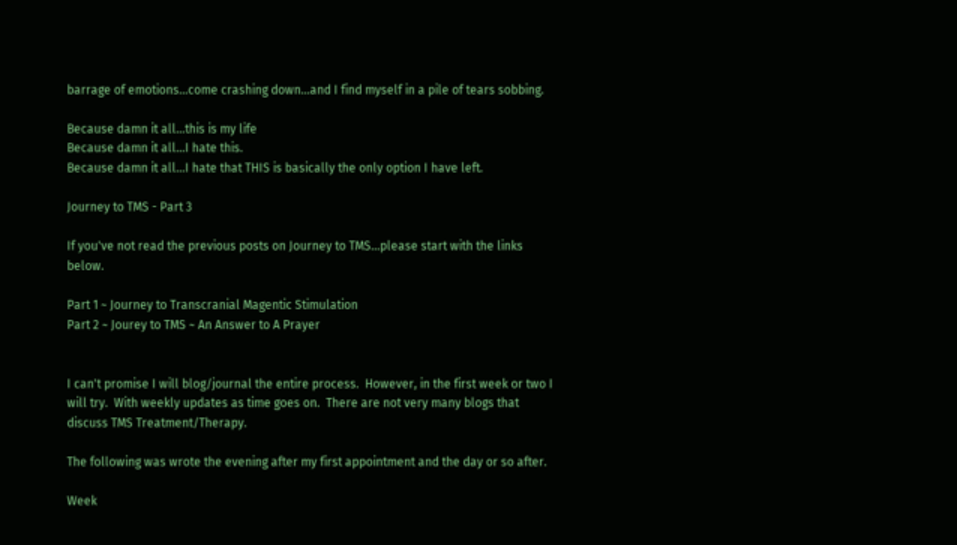barrage of emotions...come crashing down...and I find myself in a pile of tears sobbing.

Because damn it all...this is my life
Because damn it all...I hate this.
Because damn it all...I hate that THIS is basically the only option I have left.

Journey to TMS - Part 3

If you've not read the previous posts on Journey to TMS...please start with the links below.

Part 1 ~ Journey to Transcranial Magentic Stimulation
Part 2 ~ Jourey to TMS ~ An Answer to A Prayer


I can't promise I will blog/journal the entire process.  However, in the first week or two I will try.  With weekly updates as time goes on.  There are not very many blogs that discuss TMS Treatment/Therapy.

The following was wrote the evening after my first appointment and the day or so after.

Week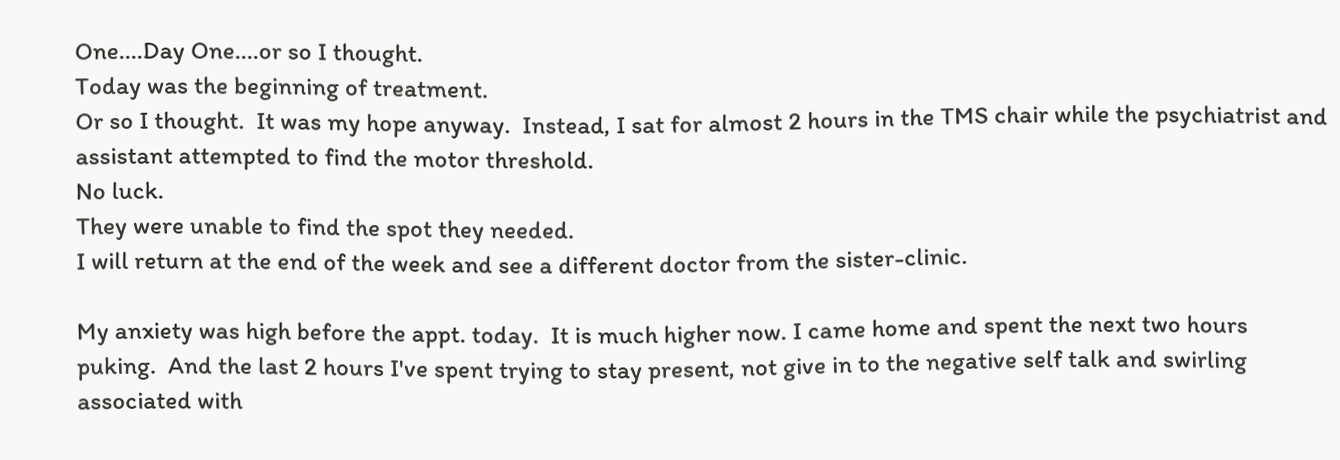One....Day One....or so I thought.
Today was the beginning of treatment.
Or so I thought.  It was my hope anyway.  Instead, I sat for almost 2 hours in the TMS chair while the psychiatrist and assistant attempted to find the motor threshold.
No luck.
They were unable to find the spot they needed.
I will return at the end of the week and see a different doctor from the sister-clinic.

My anxiety was high before the appt. today.  It is much higher now. I came home and spent the next two hours puking.  And the last 2 hours I've spent trying to stay present, not give in to the negative self talk and swirling associated with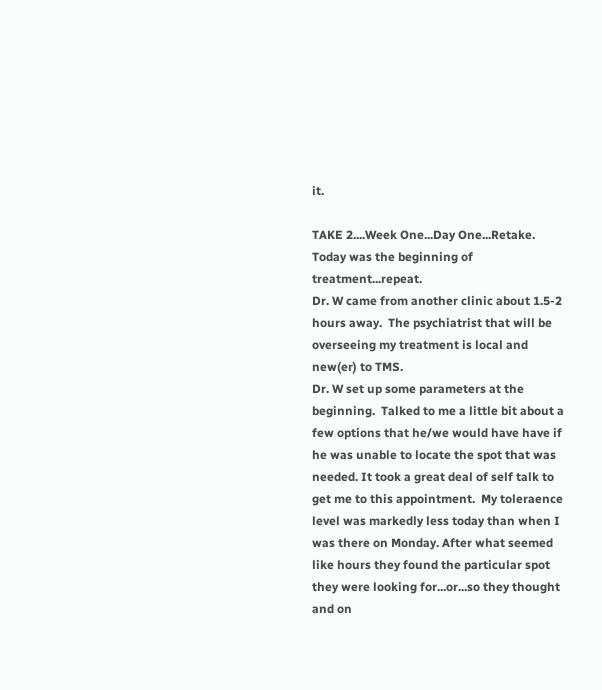it.

TAKE 2....Week One...Day One...Retake.
Today was the beginning of treatment...repeat.
Dr. W came from another clinic about 1.5-2 hours away.  The psychiatrist that will be overseeing my treatment is local and new(er) to TMS.
Dr. W set up some parameters at the beginning.  Talked to me a little bit about a few options that he/we would have have if he was unable to locate the spot that was needed. It took a great deal of self talk to get me to this appointment.  My toleraence level was markedly less today than when I was there on Monday. After what seemed like hours they found the particular spot they were looking for...or...so they thought and on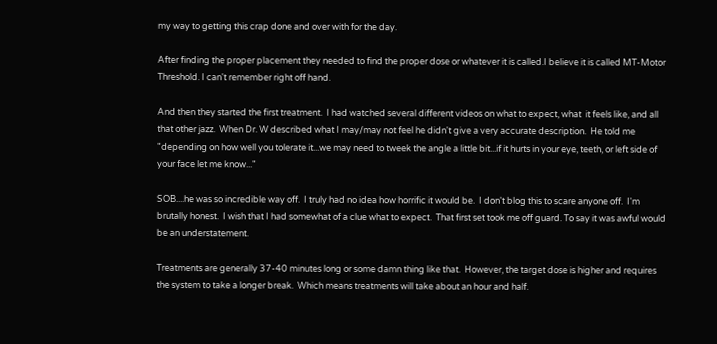my way to getting this crap done and over with for the day.

After finding the proper placement they needed to find the proper dose or whatever it is called.I believe it is called MT-Motor Threshold. I can't remember right off hand.

And then they started the first treatment.  I had watched several different videos on what to expect, what  it feels like, and all that other jazz.  When Dr. W described what I may/may not feel he didn't give a very accurate description.  He told me "depending on how well you tolerate it...we may need to tweek the angle a little bit...if it hurts in your eye, teeth, or left side of your face let me know..."

SOB....he was so incredible way off.  I truly had no idea how horrific it would be.  I don't blog this to scare anyone off.  I'm brutally honest.  I wish that I had somewhat of a clue what to expect.  That first set took me off guard. To say it was awful would be an understatement.

Treatments are generally 37-40 minutes long or some damn thing like that.  However, the target dose is higher and requires the system to take a longer break.  Which means treatments will take about an hour and half.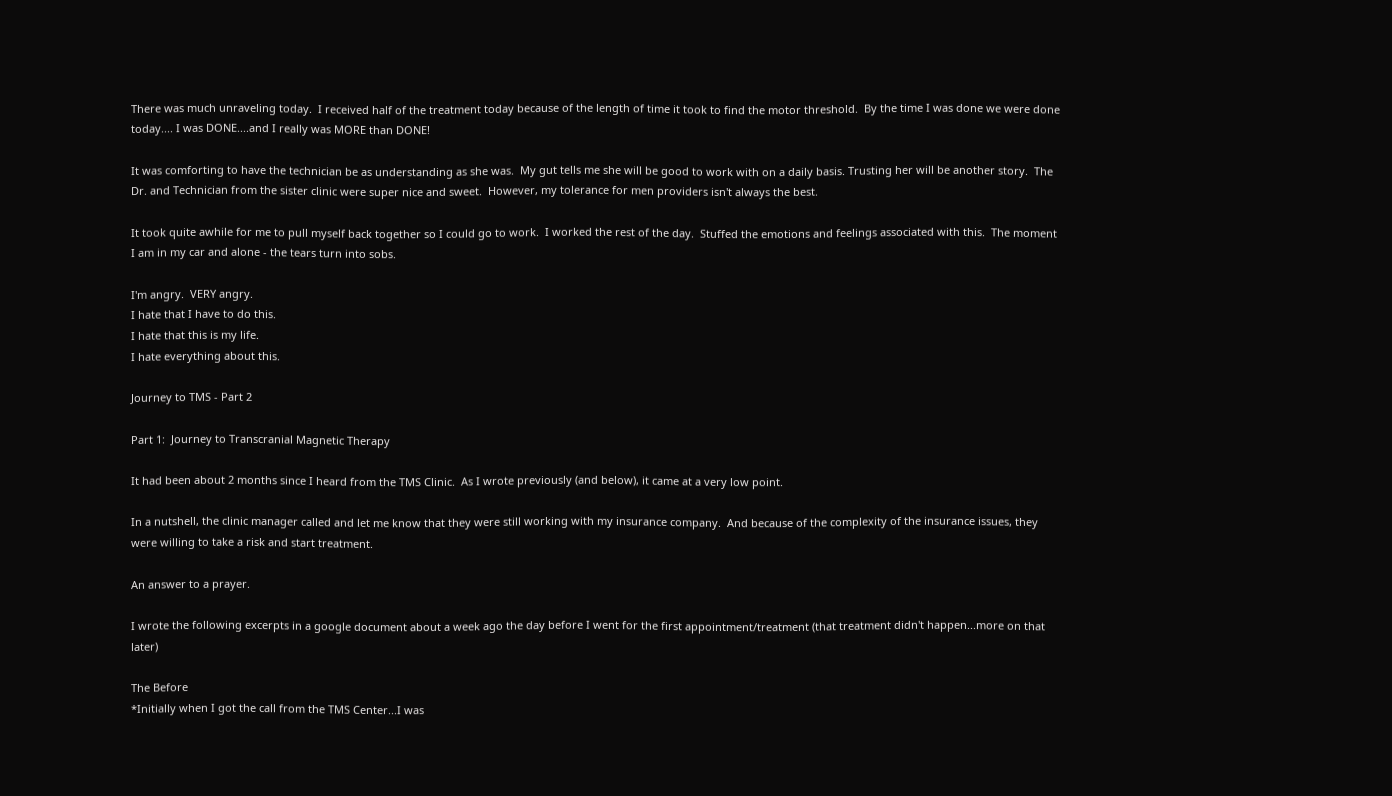There was much unraveling today.  I received half of the treatment today because of the length of time it took to find the motor threshold.  By the time I was done we were done today.... I was DONE....and I really was MORE than DONE!

It was comforting to have the technician be as understanding as she was.  My gut tells me she will be good to work with on a daily basis. Trusting her will be another story.  The Dr. and Technician from the sister clinic were super nice and sweet.  However, my tolerance for men providers isn't always the best.

It took quite awhile for me to pull myself back together so I could go to work.  I worked the rest of the day.  Stuffed the emotions and feelings associated with this.  The moment I am in my car and alone - the tears turn into sobs.

I'm angry.  VERY angry.
I hate that I have to do this.
I hate that this is my life.
I hate everything about this.

Journey to TMS - Part 2

Part 1:  Journey to Transcranial Magnetic Therapy

It had been about 2 months since I heard from the TMS Clinic.  As I wrote previously (and below), it came at a very low point.

In a nutshell, the clinic manager called and let me know that they were still working with my insurance company.  And because of the complexity of the insurance issues, they were willing to take a risk and start treatment.

An answer to a prayer.

I wrote the following excerpts in a google document about a week ago the day before I went for the first appointment/treatment (that treatment didn't happen...more on that later)

The Before
*Initially when I got the call from the TMS Center...I was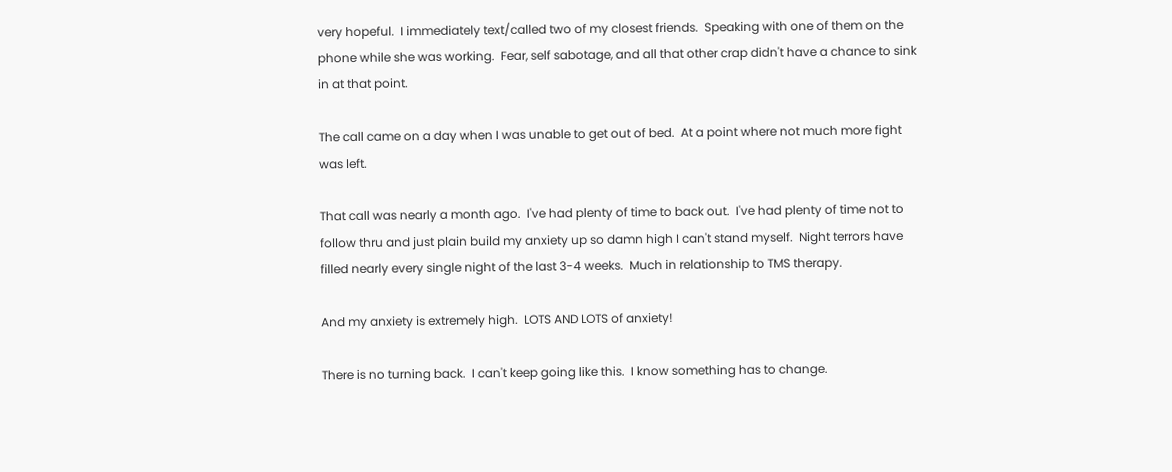very hopeful.  I immediately text/called two of my closest friends.  Speaking with one of them on the phone while she was working.  Fear, self sabotage, and all that other crap didn't have a chance to sink in at that point.

The call came on a day when I was unable to get out of bed.  At a point where not much more fight was left.

That call was nearly a month ago.  I've had plenty of time to back out.  I've had plenty of time not to follow thru and just plain build my anxiety up so damn high I can't stand myself.  Night terrors have filled nearly every single night of the last 3-4 weeks.  Much in relationship to TMS therapy.

And my anxiety is extremely high.  LOTS AND LOTS of anxiety!

There is no turning back.  I can't keep going like this.  I know something has to change.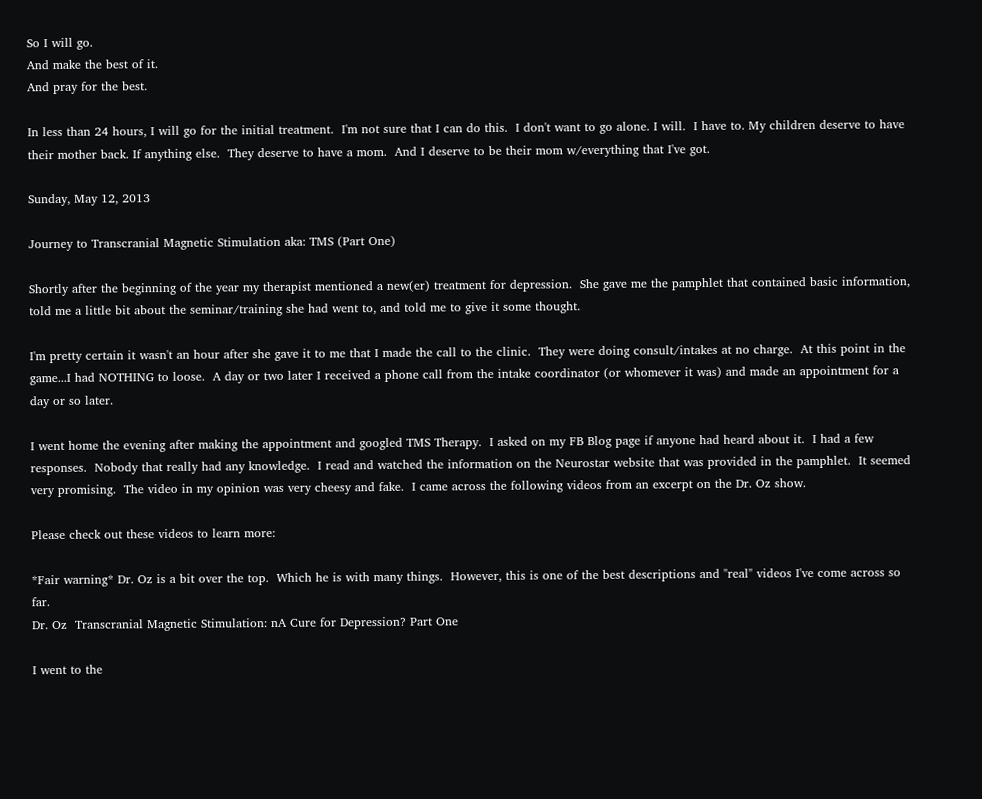So I will go.
And make the best of it.
And pray for the best.

In less than 24 hours, I will go for the initial treatment.  I'm not sure that I can do this.  I don't want to go alone. I will.  I have to. My children deserve to have their mother back. If anything else.  They deserve to have a mom.  And I deserve to be their mom w/everything that I've got.

Sunday, May 12, 2013

Journey to Transcranial Magnetic Stimulation aka: TMS (Part One)

Shortly after the beginning of the year my therapist mentioned a new(er) treatment for depression.  She gave me the pamphlet that contained basic information, told me a little bit about the seminar/training she had went to, and told me to give it some thought.

I'm pretty certain it wasn't an hour after she gave it to me that I made the call to the clinic.  They were doing consult/intakes at no charge.  At this point in the game...I had NOTHING to loose.  A day or two later I received a phone call from the intake coordinator (or whomever it was) and made an appointment for a day or so later.

I went home the evening after making the appointment and googled TMS Therapy.  I asked on my FB Blog page if anyone had heard about it.  I had a few responses.  Nobody that really had any knowledge.  I read and watched the information on the Neurostar website that was provided in the pamphlet.  It seemed very promising.  The video in my opinion was very cheesy and fake.  I came across the following videos from an excerpt on the Dr. Oz show.

Please check out these videos to learn more:

*Fair warning* Dr. Oz is a bit over the top.  Which he is with many things.  However, this is one of the best descriptions and "real" videos I've come across so far.
Dr. Oz  Transcranial Magnetic Stimulation: nA Cure for Depression? Part One

I went to the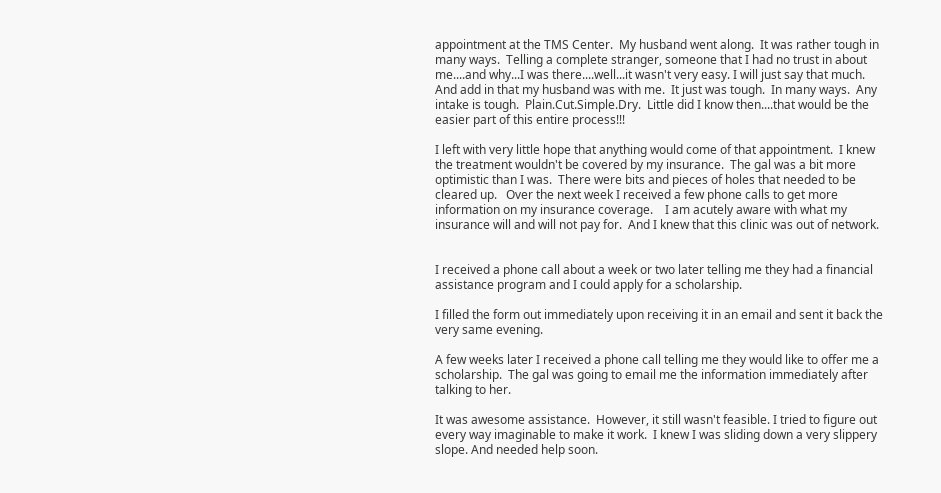appointment at the TMS Center.  My husband went along.  It was rather tough in many ways.  Telling a complete stranger, someone that I had no trust in about me....and why...I was there....well...it wasn't very easy. I will just say that much.  And add in that my husband was with me.  It just was tough.  In many ways.  Any intake is tough.  Plain.Cut.Simple.Dry.  Little did I know then....that would be the easier part of this entire process!!!

I left with very little hope that anything would come of that appointment.  I knew the treatment wouldn't be covered by my insurance.  The gal was a bit more optimistic than I was.  There were bits and pieces of holes that needed to be cleared up.   Over the next week I received a few phone calls to get more information on my insurance coverage.    I am acutely aware with what my insurance will and will not pay for.  And I knew that this clinic was out of network.


I received a phone call about a week or two later telling me they had a financial assistance program and I could apply for a scholarship.

I filled the form out immediately upon receiving it in an email and sent it back the very same evening.

A few weeks later I received a phone call telling me they would like to offer me a scholarship.  The gal was going to email me the information immediately after talking to her.

It was awesome assistance.  However, it still wasn't feasible. I tried to figure out every way imaginable to make it work.  I knew I was sliding down a very slippery slope. And needed help soon.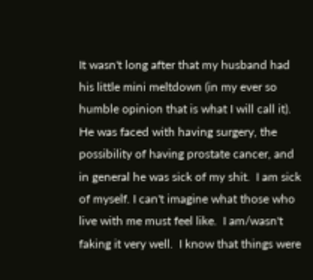It wasn't long after that my husband had his little mini meltdown (in my ever so humble opinion that is what I will call it).  He was faced with having surgery, the possibility of having prostate cancer, and in general he was sick of my shit.  I am sick of myself. I can't imagine what those who live with me must feel like.  I am/wasn't faking it very well.  I know that things were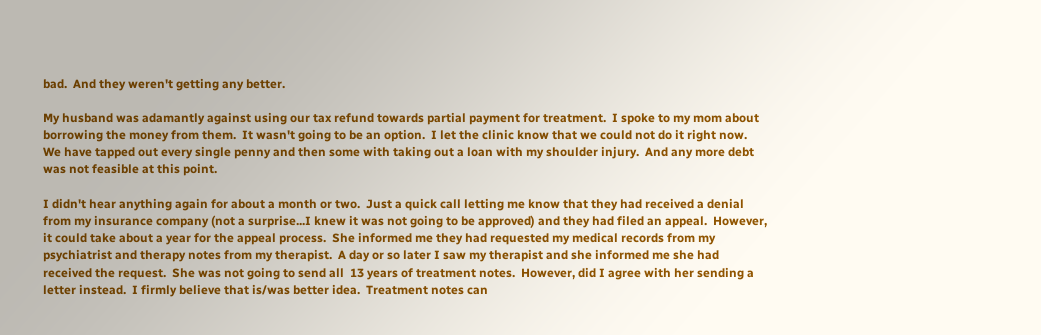bad.  And they weren't getting any better.

My husband was adamantly against using our tax refund towards partial payment for treatment.  I spoke to my mom about borrowing the money from them.  It wasn't going to be an option.  I let the clinic know that we could not do it right now.  We have tapped out every single penny and then some with taking out a loan with my shoulder injury.  And any more debt was not feasible at this point.

I didn't hear anything again for about a month or two.  Just a quick call letting me know that they had received a denial from my insurance company (not a surprise...I knew it was not going to be approved) and they had filed an appeal.  However, it could take about a year for the appeal process.  She informed me they had requested my medical records from my psychiatrist and therapy notes from my therapist.  A day or so later I saw my therapist and she informed me she had received the request.  She was not going to send all  13 years of treatment notes.  However, did I agree with her sending a letter instead.  I firmly believe that is/was better idea.  Treatment notes can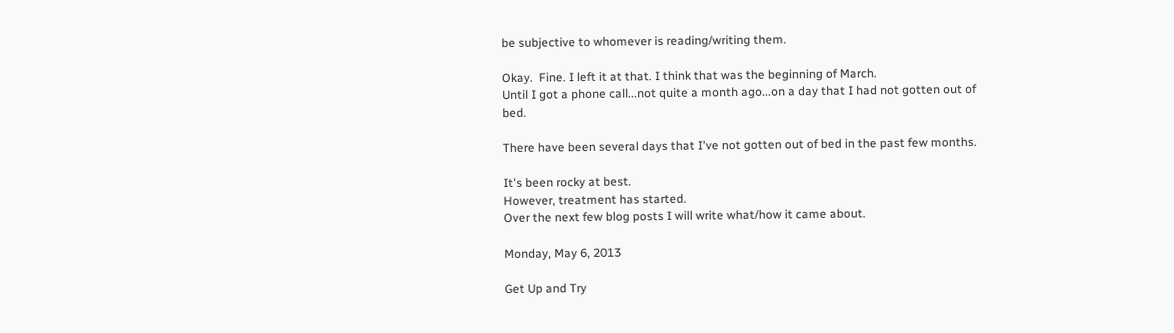be subjective to whomever is reading/writing them.

Okay.  Fine. I left it at that. I think that was the beginning of March.
Until I got a phone call...not quite a month ago...on a day that I had not gotten out of bed.

There have been several days that I've not gotten out of bed in the past few months.

It's been rocky at best.
However, treatment has started.
Over the next few blog posts I will write what/how it came about.

Monday, May 6, 2013

Get Up and Try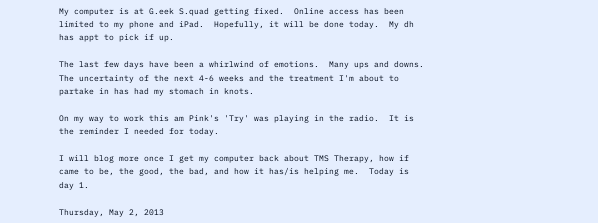My computer is at G.eek S.quad getting fixed.  Online access has been limited to my phone and iPad.  Hopefully, it will be done today.  My dh has appt to pick if up.

The last few days have been a whirlwind of emotions.  Many ups and downs.  The uncertainty of the next 4-6 weeks and the treatment I'm about to partake in has had my stomach in knots.

On my way to work this am Pink's 'Try' was playing in the radio.  It is the reminder I needed for today.

I will blog more once I get my computer back about TMS Therapy, how if came to be, the good, the bad, and how it has/is helping me.  Today is day 1.

Thursday, May 2, 2013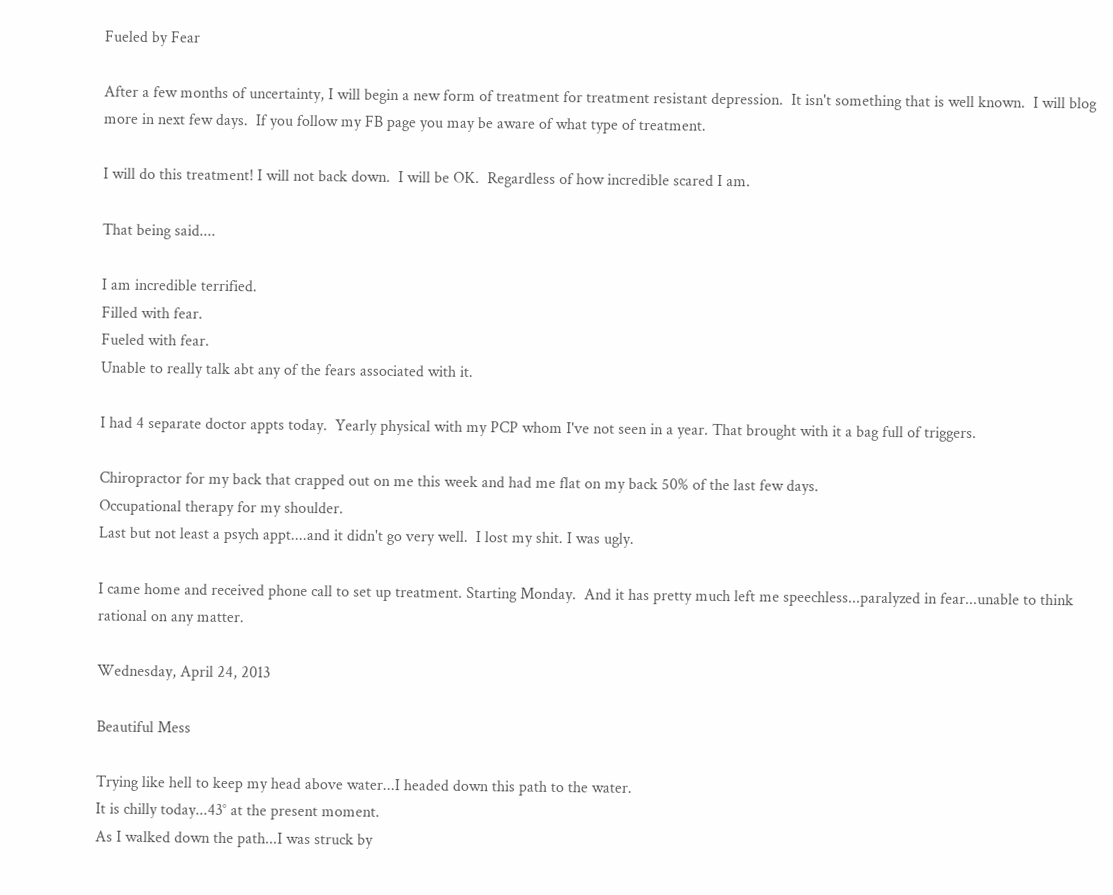Fueled by Fear

After a few months of uncertainty, I will begin a new form of treatment for treatment resistant depression.  It isn't something that is well known.  I will blog more in next few days.  If you follow my FB page you may be aware of what type of treatment.

I will do this treatment! I will not back down.  I will be OK.  Regardless of how incredible scared I am.

That being said....

I am incredible terrified.
Filled with fear.
Fueled with fear.
Unable to really talk abt any of the fears associated with it.

I had 4 separate doctor appts today.  Yearly physical with my PCP whom I've not seen in a year. That brought with it a bag full of triggers.

Chiropractor for my back that crapped out on me this week and had me flat on my back 50% of the last few days.
Occupational therapy for my shoulder.
Last but not least a psych appt....and it didn't go very well.  I lost my shit. I was ugly.

I came home and received phone call to set up treatment. Starting Monday.  And it has pretty much left me speechless...paralyzed in fear...unable to think rational on any matter.

Wednesday, April 24, 2013

Beautiful Mess

Trying like hell to keep my head above water...I headed down this path to the water.
It is chilly today...43° at the present moment.
As I walked down the path...I was struck by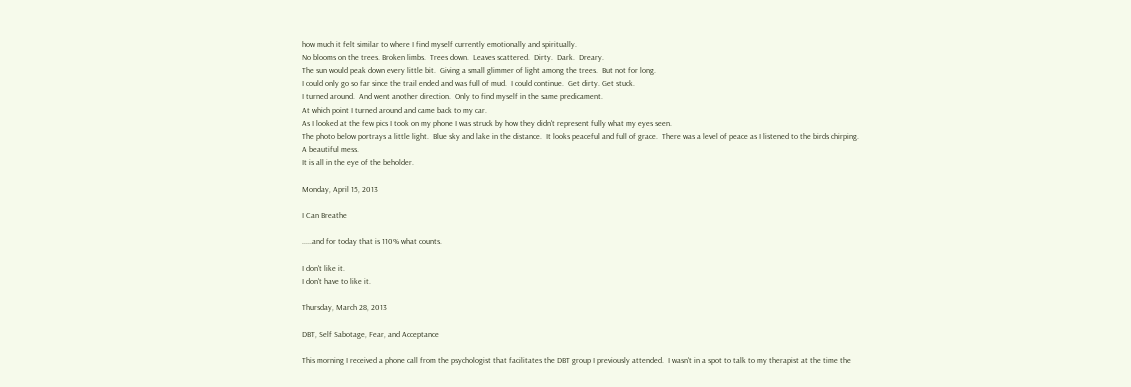how much it felt similar to where I find myself currently emotionally and spiritually.
No blooms on the trees. Broken limbs.  Trees down.  Leaves scattered.  Dirty.  Dark.  Dreary.
The sun would peak down every little bit.  Giving a small glimmer of light among the trees.  But not for long.
I could only go so far since the trail ended and was full of mud.  I could continue.  Get dirty. Get stuck.
I turned around.  And went another direction.  Only to find myself in the same predicament.
At which point I turned around and came back to my car.
As I looked at the few pics I took on my phone I was struck by how they didn't represent fully what my eyes seen.
The photo below portrays a little light.  Blue sky and lake in the distance.  It looks peaceful and full of grace.  There was a level of peace as I listened to the birds chirping.
A beautiful mess.
It is all in the eye of the beholder.

Monday, April 15, 2013

I Can Breathe

.....and for today that is 110% what counts.

I don't like it.
I don't have to like it.

Thursday, March 28, 2013

DBT, Self Sabotage, Fear, and Acceptance

This morning I received a phone call from the psychologist that facilitates the DBT group I previously attended.  I wasn't in a spot to talk to my therapist at the time the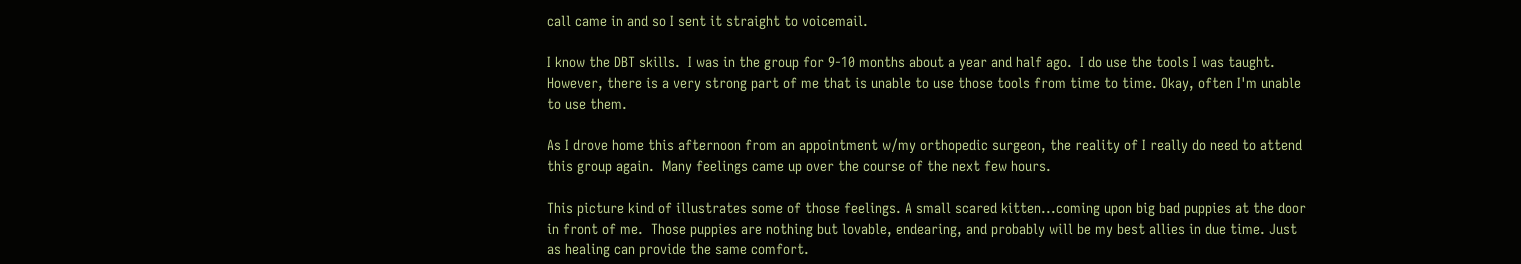call came in and so I sent it straight to voicemail.

I know the DBT skills.  I was in the group for 9-10 months about a year and half ago.  I do use the tools I was taught.  However, there is a very strong part of me that is unable to use those tools from time to time. Okay, often I'm unable to use them.

As I drove home this afternoon from an appointment w/my orthopedic surgeon, the reality of I really do need to attend this group again.  Many feelings came up over the course of the next few hours.

This picture kind of illustrates some of those feelings. A small scared kitten...coming upon big bad puppies at the door in front of me.  Those puppies are nothing but lovable, endearing, and probably will be my best allies in due time. Just as healing can provide the same comfort.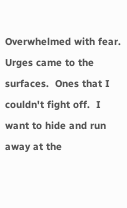Overwhelmed with fear.  Urges came to the surfaces.  Ones that I couldn't fight off.  I want to hide and run away at the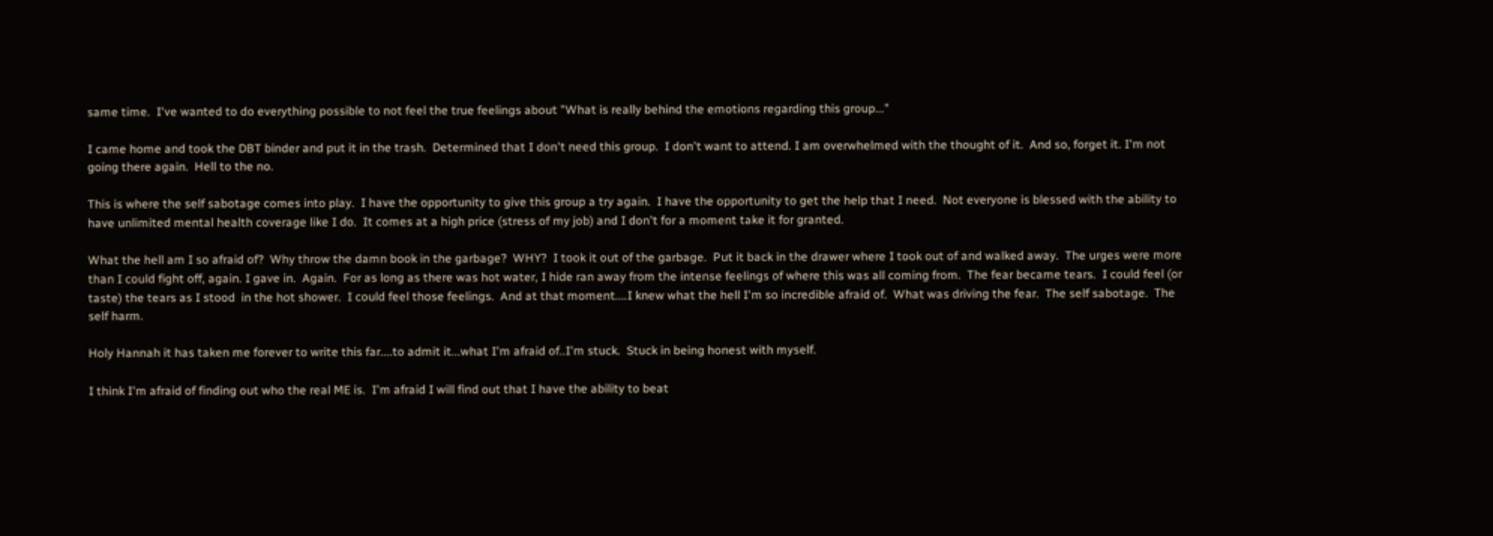same time.  I've wanted to do everything possible to not feel the true feelings about "What is really behind the emotions regarding this group..."

I came home and took the DBT binder and put it in the trash.  Determined that I don't need this group.  I don't want to attend. I am overwhelmed with the thought of it.  And so, forget it. I'm not going there again.  Hell to the no.

This is where the self sabotage comes into play.  I have the opportunity to give this group a try again.  I have the opportunity to get the help that I need.  Not everyone is blessed with the ability to have unlimited mental health coverage like I do.  It comes at a high price (stress of my job) and I don't for a moment take it for granted.

What the hell am I so afraid of?  Why throw the damn book in the garbage?  WHY?  I took it out of the garbage.  Put it back in the drawer where I took out of and walked away.  The urges were more than I could fight off, again. I gave in.  Again.  For as long as there was hot water, I hide ran away from the intense feelings of where this was all coming from.  The fear became tears.  I could feel (or taste) the tears as I stood  in the hot shower.  I could feel those feelings.  And at that moment....I knew what the hell I'm so incredible afraid of.  What was driving the fear.  The self sabotage.  The self harm.

Holy Hannah it has taken me forever to write this far....to admit it...what I'm afraid of..I'm stuck.  Stuck in being honest with myself.

I think I'm afraid of finding out who the real ME is.  I'm afraid I will find out that I have the ability to beat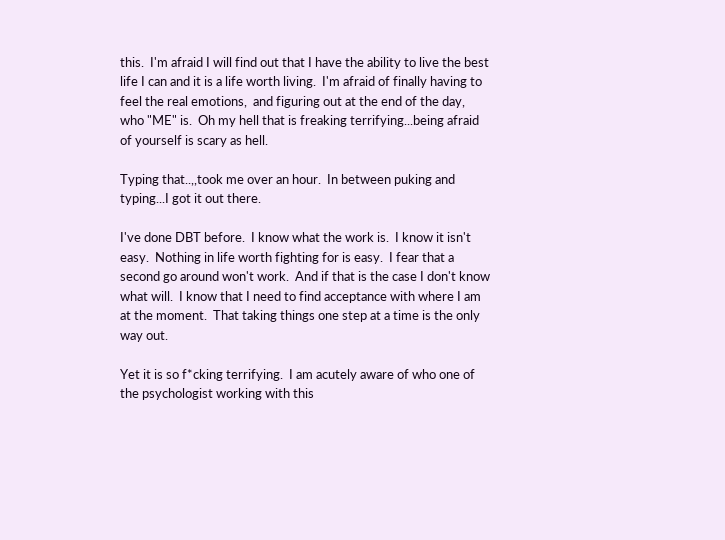this.  I'm afraid I will find out that I have the ability to live the best life I can and it is a life worth living.  I'm afraid of finally having to feel the real emotions,  and figuring out at the end of the day, who "ME" is.  Oh my hell that is freaking terrifying...being afraid of yourself is scary as hell.

Typing that..,,took me over an hour.  In between puking and typing...I got it out there.

I've done DBT before.  I know what the work is.  I know it isn't easy.  Nothing in life worth fighting for is easy.  I fear that a second go around won't work.  And if that is the case I don't know what will.  I know that I need to find acceptance with where I am at the moment.  That taking things one step at a time is the only way out.

Yet it is so f*cking terrifying.  I am acutely aware of who one of the psychologist working with this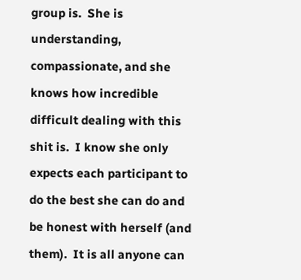group is.  She is understanding, compassionate, and she knows how incredible difficult dealing with this shit is.  I know she only expects each participant to do the best she can do and be honest with herself (and them).  It is all anyone can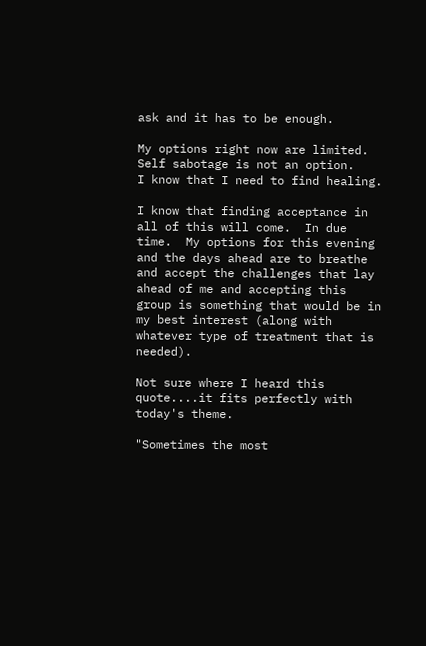ask and it has to be enough.

My options right now are limited.
Self sabotage is not an option.
I know that I need to find healing.

I know that finding acceptance in all of this will come.  In due time.  My options for this evening and the days ahead are to breathe and accept the challenges that lay ahead of me and accepting this group is something that would be in my best interest (along with whatever type of treatment that is needed).

Not sure where I heard this quote....it fits perfectly with today's theme.

"Sometimes the most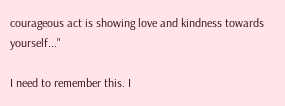courageous act is showing love and kindness towards yourself..."

I need to remember this. I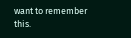want to remember this.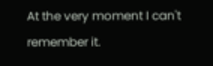At the very moment I can't remember it.